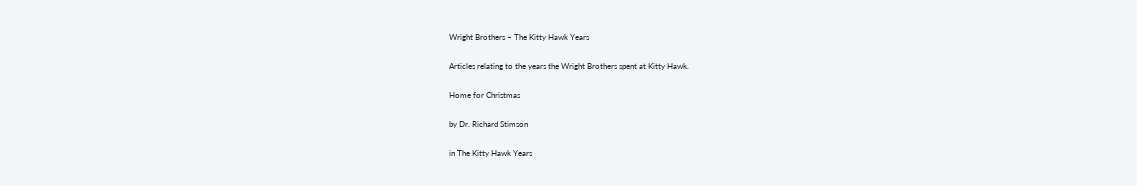Wright Brothers – The Kitty Hawk Years

Articles relating to the years the Wright Brothers spent at Kitty Hawk.

Home for Christmas

by Dr. Richard Stimson

in The Kitty Hawk Years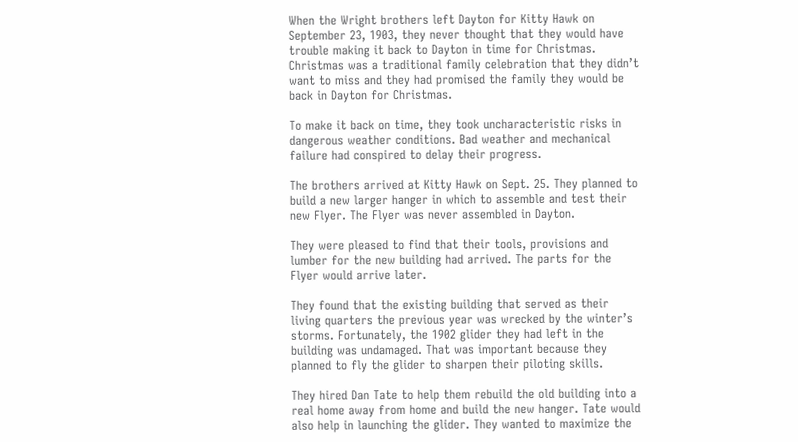When the Wright brothers left Dayton for Kitty Hawk on September 23, 1903, they never thought that they would have trouble making it back to Dayton in time for Christmas. Christmas was a traditional family celebration that they didn’t want to miss and they had promised the family they would be back in Dayton for Christmas.

To make it back on time, they took uncharacteristic risks in dangerous weather conditions. Bad weather and mechanical failure had conspired to delay their progress.

The brothers arrived at Kitty Hawk on Sept. 25. They planned to build a new larger hanger in which to assemble and test their new Flyer. The Flyer was never assembled in Dayton.

They were pleased to find that their tools, provisions and lumber for the new building had arrived. The parts for the Flyer would arrive later.

They found that the existing building that served as their living quarters the previous year was wrecked by the winter’s storms. Fortunately, the 1902 glider they had left in the building was undamaged. That was important because they planned to fly the glider to sharpen their piloting skills.

They hired Dan Tate to help them rebuild the old building into a real home away from home and build the new hanger. Tate would also help in launching the glider. They wanted to maximize the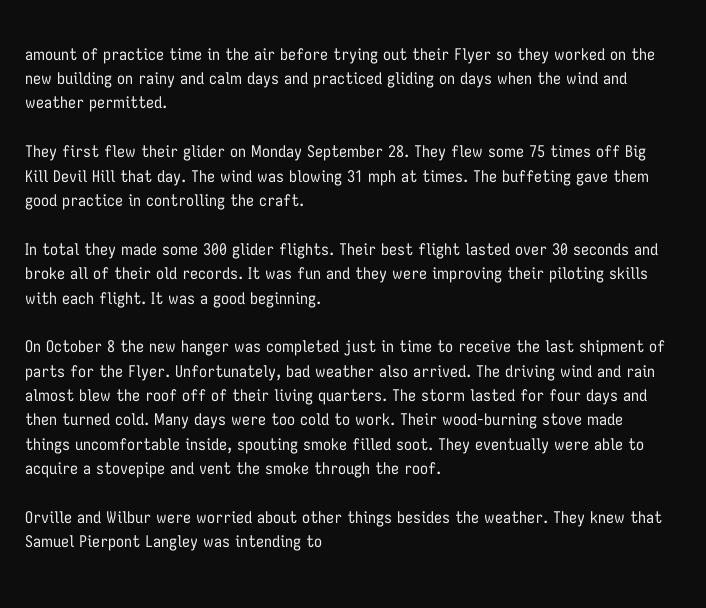amount of practice time in the air before trying out their Flyer so they worked on the new building on rainy and calm days and practiced gliding on days when the wind and weather permitted.

They first flew their glider on Monday September 28. They flew some 75 times off Big Kill Devil Hill that day. The wind was blowing 31 mph at times. The buffeting gave them good practice in controlling the craft.

In total they made some 300 glider flights. Their best flight lasted over 30 seconds and broke all of their old records. It was fun and they were improving their piloting skills with each flight. It was a good beginning.

On October 8 the new hanger was completed just in time to receive the last shipment of parts for the Flyer. Unfortunately, bad weather also arrived. The driving wind and rain almost blew the roof off of their living quarters. The storm lasted for four days and then turned cold. Many days were too cold to work. Their wood-burning stove made things uncomfortable inside, spouting smoke filled soot. They eventually were able to acquire a stovepipe and vent the smoke through the roof.

Orville and Wilbur were worried about other things besides the weather. They knew that Samuel Pierpont Langley was intending to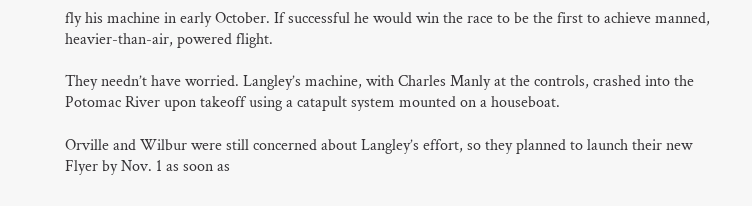fly his machine in early October. If successful he would win the race to be the first to achieve manned, heavier-than-air, powered flight.

They needn’t have worried. Langley’s machine, with Charles Manly at the controls, crashed into the Potomac River upon takeoff using a catapult system mounted on a houseboat.

Orville and Wilbur were still concerned about Langley’s effort, so they planned to launch their new Flyer by Nov. 1 as soon as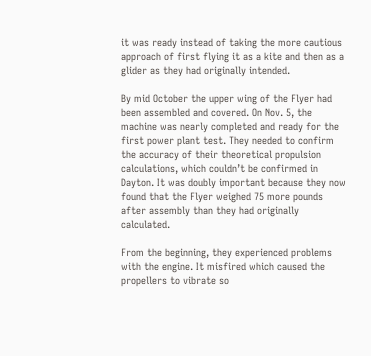it was ready instead of taking the more cautious approach of first flying it as a kite and then as a glider as they had originally intended.

By mid October the upper wing of the Flyer had been assembled and covered. On Nov. 5, the machine was nearly completed and ready for the first power plant test. They needed to confirm the accuracy of their theoretical propulsion calculations, which couldn’t be confirmed in Dayton. It was doubly important because they now found that the Flyer weighed 75 more pounds after assembly than they had originally calculated.

From the beginning, they experienced problems with the engine. It misfired which caused the propellers to vibrate so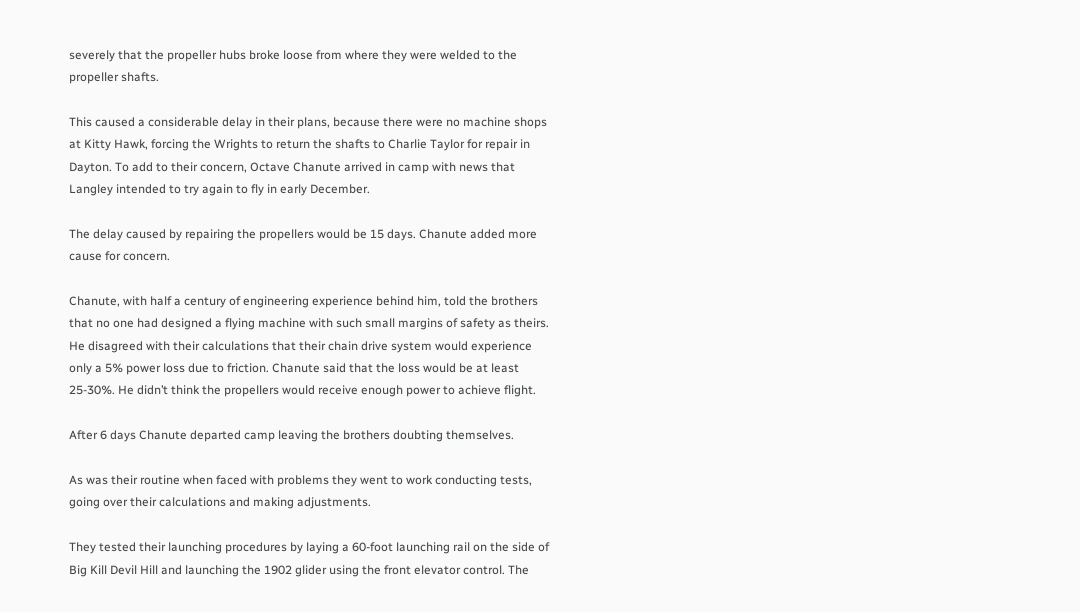severely that the propeller hubs broke loose from where they were welded to the propeller shafts.

This caused a considerable delay in their plans, because there were no machine shops at Kitty Hawk, forcing the Wrights to return the shafts to Charlie Taylor for repair in Dayton. To add to their concern, Octave Chanute arrived in camp with news that Langley intended to try again to fly in early December.

The delay caused by repairing the propellers would be 15 days. Chanute added more cause for concern.

Chanute, with half a century of engineering experience behind him, told the brothers that no one had designed a flying machine with such small margins of safety as theirs. He disagreed with their calculations that their chain drive system would experience only a 5% power loss due to friction. Chanute said that the loss would be at least 25-30%. He didn’t think the propellers would receive enough power to achieve flight.

After 6 days Chanute departed camp leaving the brothers doubting themselves.

As was their routine when faced with problems they went to work conducting tests, going over their calculations and making adjustments.

They tested their launching procedures by laying a 60-foot launching rail on the side of Big Kill Devil Hill and launching the 1902 glider using the front elevator control. The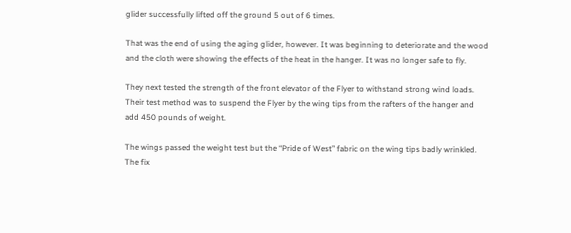glider successfully lifted off the ground 5 out of 6 times.

That was the end of using the aging glider, however. It was beginning to deteriorate and the wood and the cloth were showing the effects of the heat in the hanger. It was no longer safe to fly.

They next tested the strength of the front elevator of the Flyer to withstand strong wind loads. Their test method was to suspend the Flyer by the wing tips from the rafters of the hanger and add 450 pounds of weight.

The wings passed the weight test but the “Pride of West” fabric on the wing tips badly wrinkled. The fix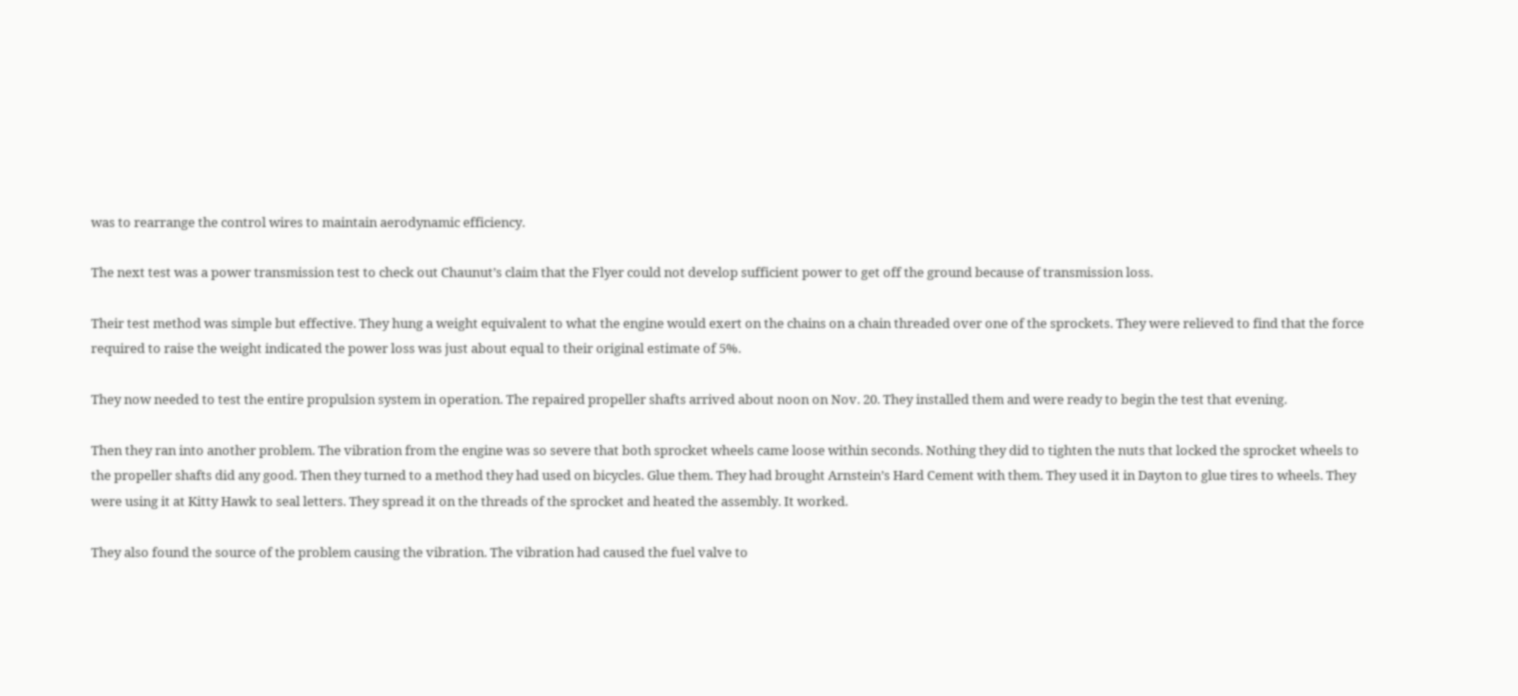was to rearrange the control wires to maintain aerodynamic efficiency.

The next test was a power transmission test to check out Chaunut’s claim that the Flyer could not develop sufficient power to get off the ground because of transmission loss.

Their test method was simple but effective. They hung a weight equivalent to what the engine would exert on the chains on a chain threaded over one of the sprockets. They were relieved to find that the force required to raise the weight indicated the power loss was just about equal to their original estimate of 5%.

They now needed to test the entire propulsion system in operation. The repaired propeller shafts arrived about noon on Nov. 20. They installed them and were ready to begin the test that evening.

Then they ran into another problem. The vibration from the engine was so severe that both sprocket wheels came loose within seconds. Nothing they did to tighten the nuts that locked the sprocket wheels to the propeller shafts did any good. Then they turned to a method they had used on bicycles. Glue them. They had brought Arnstein’s Hard Cement with them. They used it in Dayton to glue tires to wheels. They were using it at Kitty Hawk to seal letters. They spread it on the threads of the sprocket and heated the assembly. It worked.

They also found the source of the problem causing the vibration. The vibration had caused the fuel valve to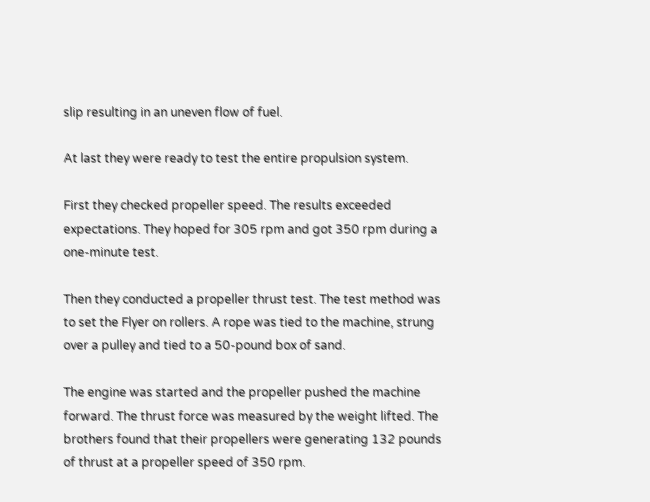slip resulting in an uneven flow of fuel.

At last they were ready to test the entire propulsion system.

First they checked propeller speed. The results exceeded expectations. They hoped for 305 rpm and got 350 rpm during a one-minute test.

Then they conducted a propeller thrust test. The test method was to set the Flyer on rollers. A rope was tied to the machine, strung over a pulley and tied to a 50-pound box of sand.

The engine was started and the propeller pushed the machine forward. The thrust force was measured by the weight lifted. The brothers found that their propellers were generating 132 pounds of thrust at a propeller speed of 350 rpm.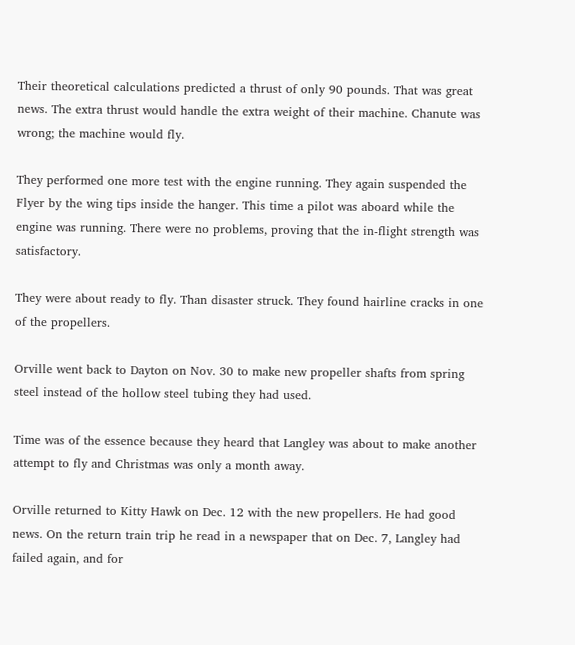Their theoretical calculations predicted a thrust of only 90 pounds. That was great news. The extra thrust would handle the extra weight of their machine. Chanute was wrong; the machine would fly.

They performed one more test with the engine running. They again suspended the Flyer by the wing tips inside the hanger. This time a pilot was aboard while the engine was running. There were no problems, proving that the in-flight strength was satisfactory.

They were about ready to fly. Than disaster struck. They found hairline cracks in one of the propellers.

Orville went back to Dayton on Nov. 30 to make new propeller shafts from spring steel instead of the hollow steel tubing they had used.

Time was of the essence because they heard that Langley was about to make another attempt to fly and Christmas was only a month away.

Orville returned to Kitty Hawk on Dec. 12 with the new propellers. He had good news. On the return train trip he read in a newspaper that on Dec. 7, Langley had failed again, and for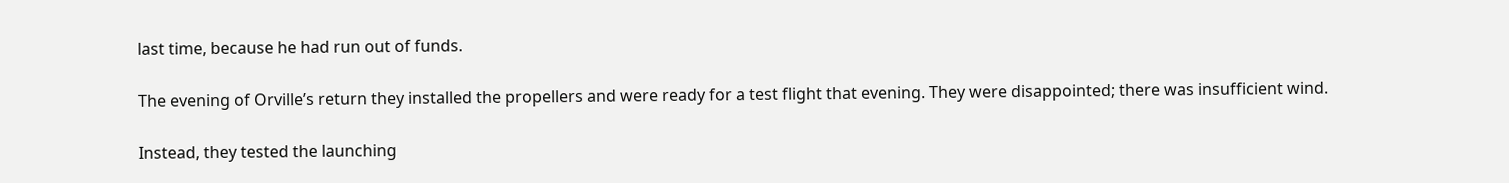last time, because he had run out of funds.

The evening of Orville’s return they installed the propellers and were ready for a test flight that evening. They were disappointed; there was insufficient wind.

Instead, they tested the launching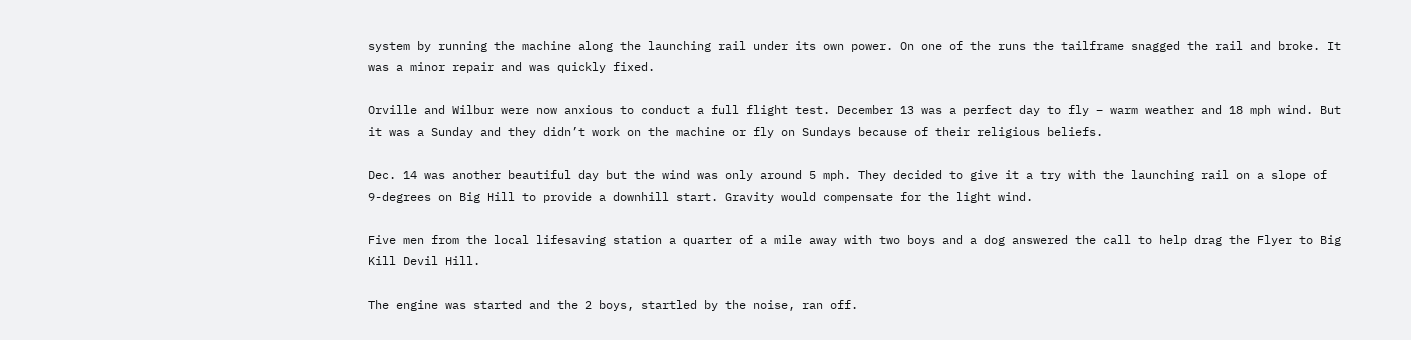system by running the machine along the launching rail under its own power. On one of the runs the tailframe snagged the rail and broke. It was a minor repair and was quickly fixed.

Orville and Wilbur were now anxious to conduct a full flight test. December 13 was a perfect day to fly – warm weather and 18 mph wind. But it was a Sunday and they didn’t work on the machine or fly on Sundays because of their religious beliefs.

Dec. 14 was another beautiful day but the wind was only around 5 mph. They decided to give it a try with the launching rail on a slope of 9-degrees on Big Hill to provide a downhill start. Gravity would compensate for the light wind.

Five men from the local lifesaving station a quarter of a mile away with two boys and a dog answered the call to help drag the Flyer to Big Kill Devil Hill.

The engine was started and the 2 boys, startled by the noise, ran off.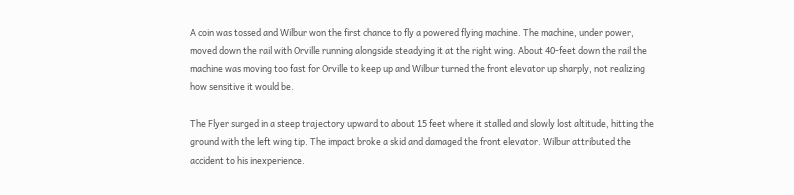A coin was tossed and Wilbur won the first chance to fly a powered flying machine. The machine, under power, moved down the rail with Orville running alongside steadying it at the right wing. About 40-feet down the rail the machine was moving too fast for Orville to keep up and Wilbur turned the front elevator up sharply, not realizing how sensitive it would be.

The Flyer surged in a steep trajectory upward to about 15 feet where it stalled and slowly lost altitude, hitting the ground with the left wing tip. The impact broke a skid and damaged the front elevator. Wilbur attributed the accident to his inexperience.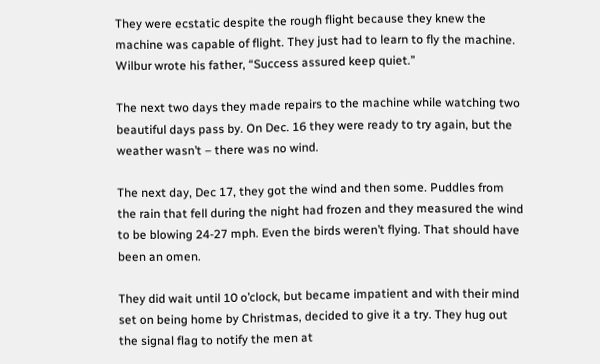They were ecstatic despite the rough flight because they knew the machine was capable of flight. They just had to learn to fly the machine. Wilbur wrote his father, “Success assured keep quiet.”

The next two days they made repairs to the machine while watching two beautiful days pass by. On Dec. 16 they were ready to try again, but the weather wasn’t – there was no wind.

The next day, Dec 17, they got the wind and then some. Puddles from the rain that fell during the night had frozen and they measured the wind to be blowing 24-27 mph. Even the birds weren’t flying. That should have been an omen.

They did wait until 10 o’clock, but became impatient and with their mind set on being home by Christmas, decided to give it a try. They hug out the signal flag to notify the men at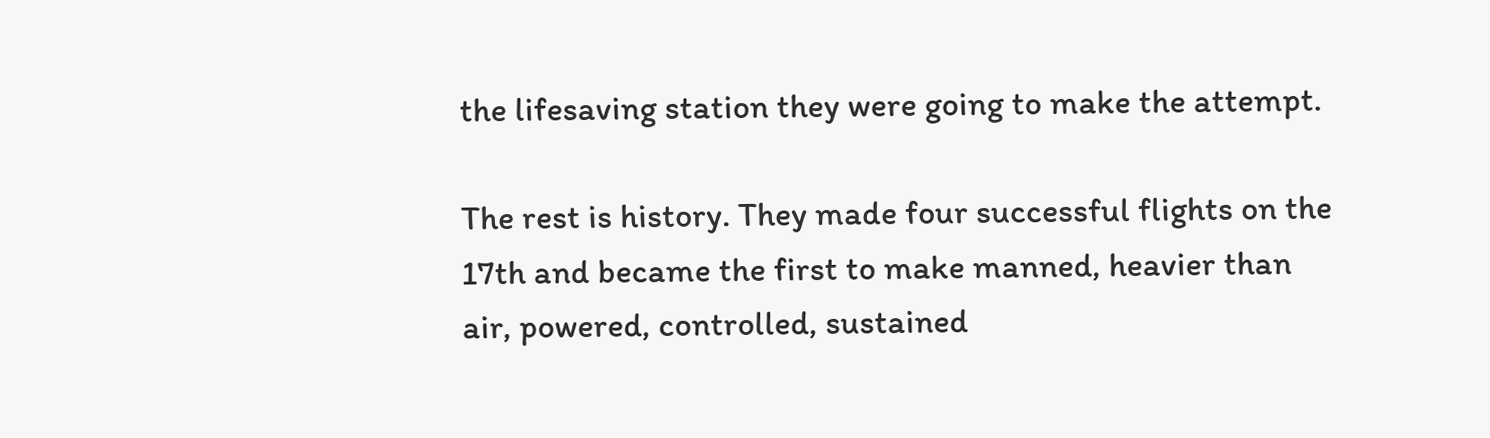the lifesaving station they were going to make the attempt.

The rest is history. They made four successful flights on the 17th and became the first to make manned, heavier than air, powered, controlled, sustained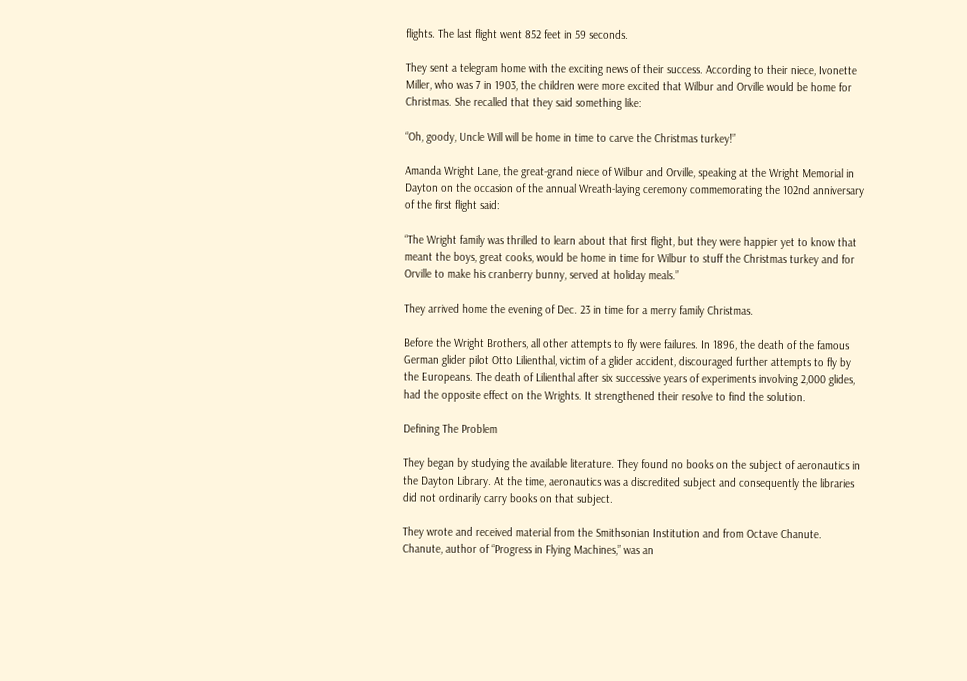flights. The last flight went 852 feet in 59 seconds.

They sent a telegram home with the exciting news of their success. According to their niece, Ivonette Miller, who was 7 in 1903, the children were more excited that Wilbur and Orville would be home for Christmas. She recalled that they said something like:

“Oh, goody, Uncle Will will be home in time to carve the Christmas turkey!”

Amanda Wright Lane, the great-grand niece of Wilbur and Orville, speaking at the Wright Memorial in Dayton on the occasion of the annual Wreath-laying ceremony commemorating the 102nd anniversary of the first flight said:

“The Wright family was thrilled to learn about that first flight, but they were happier yet to know that meant the boys, great cooks, would be home in time for Wilbur to stuff the Christmas turkey and for Orville to make his cranberry bunny, served at holiday meals.”

They arrived home the evening of Dec. 23 in time for a merry family Christmas.

Before the Wright Brothers, all other attempts to fly were failures. In 1896, the death of the famous German glider pilot Otto Lilienthal, victim of a glider accident, discouraged further attempts to fly by the Europeans. The death of Lilienthal after six successive years of experiments involving 2,000 glides, had the opposite effect on the Wrights. It strengthened their resolve to find the solution.

Defining The Problem

They began by studying the available literature. They found no books on the subject of aeronautics in the Dayton Library. At the time, aeronautics was a discredited subject and consequently the libraries did not ordinarily carry books on that subject.

They wrote and received material from the Smithsonian Institution and from Octave Chanute. Chanute, author of “Progress in Flying Machines,” was an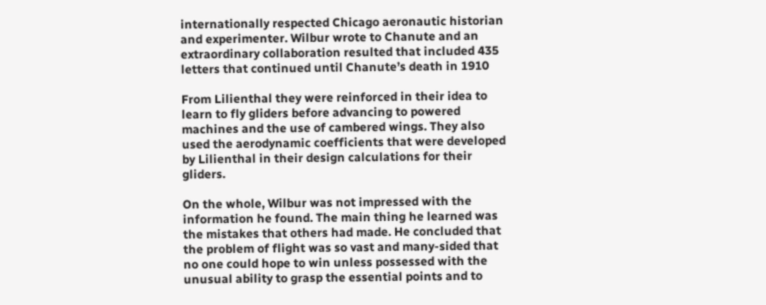internationally respected Chicago aeronautic historian and experimenter. Wilbur wrote to Chanute and an extraordinary collaboration resulted that included 435 letters that continued until Chanute’s death in 1910

From Lilienthal they were reinforced in their idea to learn to fly gliders before advancing to powered machines and the use of cambered wings. They also used the aerodynamic coefficients that were developed by Lilienthal in their design calculations for their gliders.

On the whole, Wilbur was not impressed with the information he found. The main thing he learned was the mistakes that others had made. He concluded that the problem of flight was so vast and many-sided that no one could hope to win unless possessed with the unusual ability to grasp the essential points and to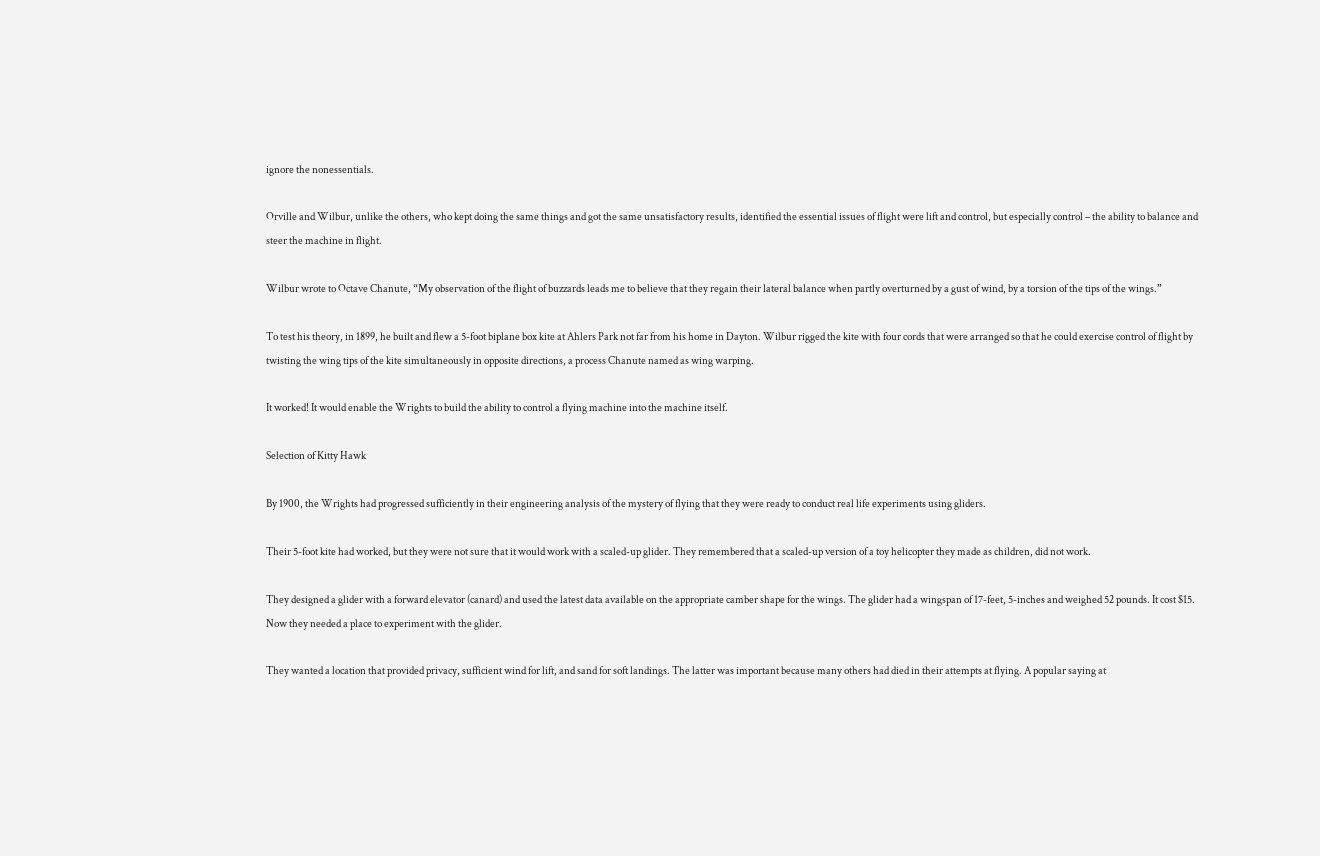ignore the nonessentials.

Orville and Wilbur, unlike the others, who kept doing the same things and got the same unsatisfactory results, identified the essential issues of flight were lift and control, but especially control – the ability to balance and steer the machine in flight.

Wilbur wrote to Octave Chanute, “My observation of the flight of buzzards leads me to believe that they regain their lateral balance when partly overturned by a gust of wind, by a torsion of the tips of the wings.”

To test his theory, in 1899, he built and flew a 5-foot biplane box kite at Ahlers Park not far from his home in Dayton. Wilbur rigged the kite with four cords that were arranged so that he could exercise control of flight by twisting the wing tips of the kite simultaneously in opposite directions, a process Chanute named as wing warping.

It worked! It would enable the Wrights to build the ability to control a flying machine into the machine itself.

Selection of Kitty Hawk

By 1900, the Wrights had progressed sufficiently in their engineering analysis of the mystery of flying that they were ready to conduct real life experiments using gliders.

Their 5-foot kite had worked, but they were not sure that it would work with a scaled-up glider. They remembered that a scaled-up version of a toy helicopter they made as children, did not work.

They designed a glider with a forward elevator (canard) and used the latest data available on the appropriate camber shape for the wings. The glider had a wingspan of 17-feet, 5-inches and weighed 52 pounds. It cost $15. Now they needed a place to experiment with the glider.

They wanted a location that provided privacy, sufficient wind for lift, and sand for soft landings. The latter was important because many others had died in their attempts at flying. A popular saying at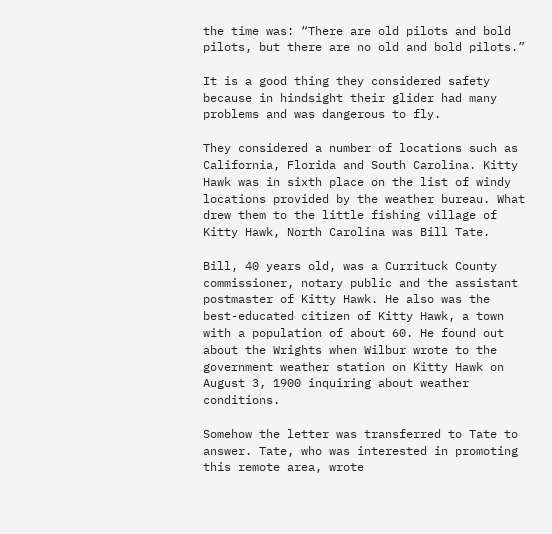the time was: “There are old pilots and bold pilots, but there are no old and bold pilots.”

It is a good thing they considered safety because in hindsight their glider had many problems and was dangerous to fly.

They considered a number of locations such as California, Florida and South Carolina. Kitty Hawk was in sixth place on the list of windy locations provided by the weather bureau. What drew them to the little fishing village of Kitty Hawk, North Carolina was Bill Tate.

Bill, 40 years old, was a Currituck County commissioner, notary public and the assistant postmaster of Kitty Hawk. He also was the best-educated citizen of Kitty Hawk, a town with a population of about 60. He found out about the Wrights when Wilbur wrote to the government weather station on Kitty Hawk on August 3, 1900 inquiring about weather conditions.

Somehow the letter was transferred to Tate to answer. Tate, who was interested in promoting this remote area, wrote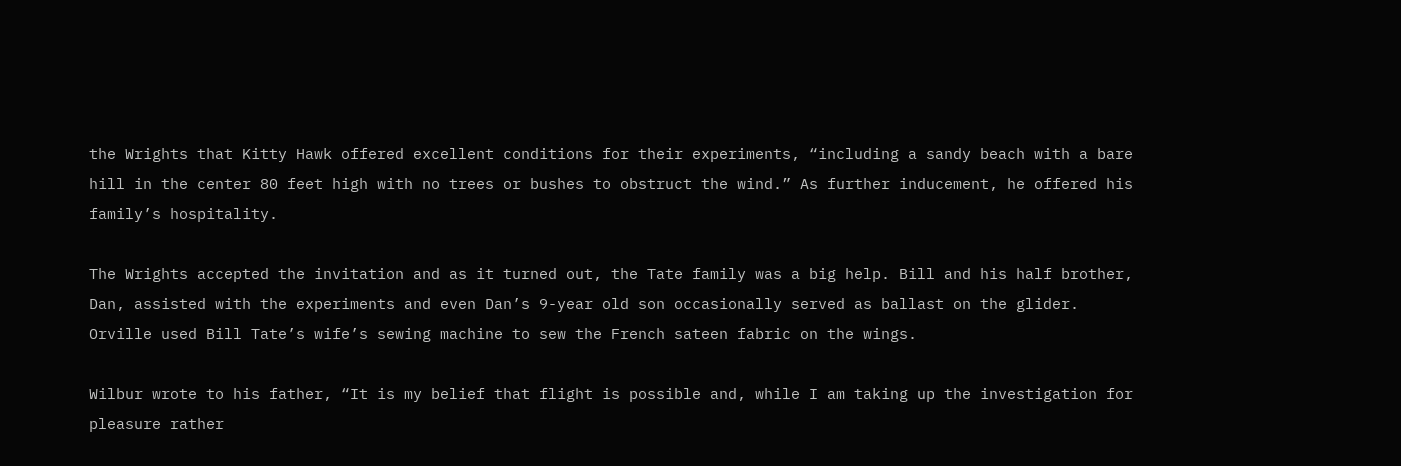the Wrights that Kitty Hawk offered excellent conditions for their experiments, “including a sandy beach with a bare hill in the center 80 feet high with no trees or bushes to obstruct the wind.” As further inducement, he offered his family’s hospitality.

The Wrights accepted the invitation and as it turned out, the Tate family was a big help. Bill and his half brother, Dan, assisted with the experiments and even Dan’s 9-year old son occasionally served as ballast on the glider. Orville used Bill Tate’s wife’s sewing machine to sew the French sateen fabric on the wings.

Wilbur wrote to his father, “It is my belief that flight is possible and, while I am taking up the investigation for pleasure rather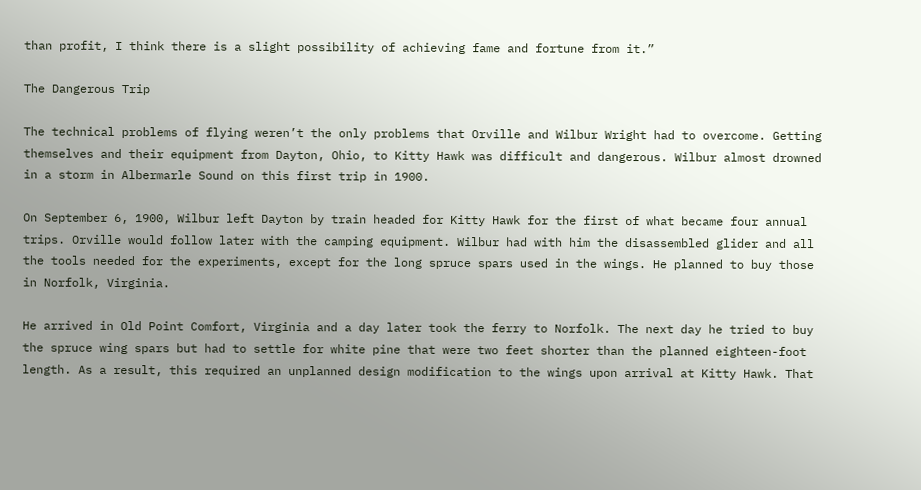than profit, I think there is a slight possibility of achieving fame and fortune from it.”

The Dangerous Trip

The technical problems of flying weren’t the only problems that Orville and Wilbur Wright had to overcome. Getting themselves and their equipment from Dayton, Ohio, to Kitty Hawk was difficult and dangerous. Wilbur almost drowned in a storm in Albermarle Sound on this first trip in 1900.

On September 6, 1900, Wilbur left Dayton by train headed for Kitty Hawk for the first of what became four annual trips. Orville would follow later with the camping equipment. Wilbur had with him the disassembled glider and all the tools needed for the experiments, except for the long spruce spars used in the wings. He planned to buy those in Norfolk, Virginia.

He arrived in Old Point Comfort, Virginia and a day later took the ferry to Norfolk. The next day he tried to buy the spruce wing spars but had to settle for white pine that were two feet shorter than the planned eighteen-foot length. As a result, this required an unplanned design modification to the wings upon arrival at Kitty Hawk. That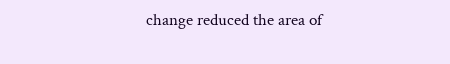change reduced the area of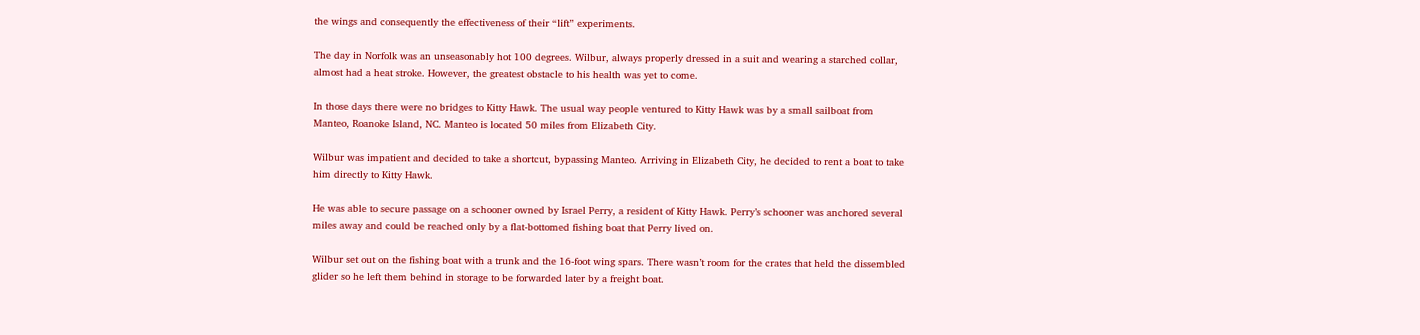the wings and consequently the effectiveness of their “lift” experiments.

The day in Norfolk was an unseasonably hot 100 degrees. Wilbur, always properly dressed in a suit and wearing a starched collar, almost had a heat stroke. However, the greatest obstacle to his health was yet to come.

In those days there were no bridges to Kitty Hawk. The usual way people ventured to Kitty Hawk was by a small sailboat from Manteo, Roanoke Island, NC. Manteo is located 50 miles from Elizabeth City.

Wilbur was impatient and decided to take a shortcut, bypassing Manteo. Arriving in Elizabeth City, he decided to rent a boat to take him directly to Kitty Hawk.

He was able to secure passage on a schooner owned by Israel Perry, a resident of Kitty Hawk. Perry’s schooner was anchored several miles away and could be reached only by a flat-bottomed fishing boat that Perry lived on.

Wilbur set out on the fishing boat with a trunk and the 16-foot wing spars. There wasn’t room for the crates that held the dissembled glider so he left them behind in storage to be forwarded later by a freight boat.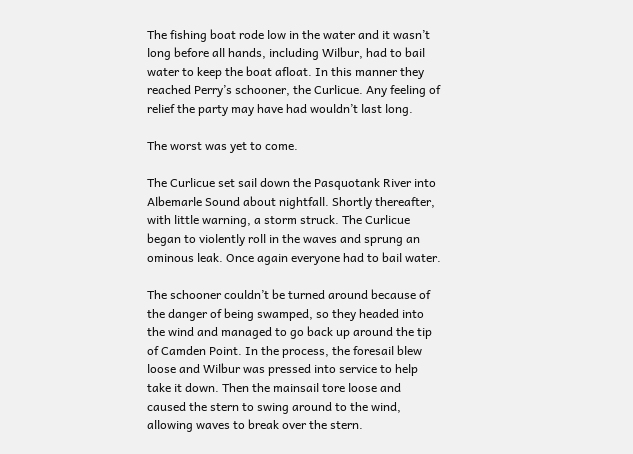The fishing boat rode low in the water and it wasn’t long before all hands, including Wilbur, had to bail water to keep the boat afloat. In this manner they reached Perry’s schooner, the Curlicue. Any feeling of relief the party may have had wouldn’t last long.

The worst was yet to come.

The Curlicue set sail down the Pasquotank River into Albemarle Sound about nightfall. Shortly thereafter, with little warning, a storm struck. The Curlicue began to violently roll in the waves and sprung an ominous leak. Once again everyone had to bail water.

The schooner couldn’t be turned around because of the danger of being swamped, so they headed into the wind and managed to go back up around the tip of Camden Point. In the process, the foresail blew loose and Wilbur was pressed into service to help take it down. Then the mainsail tore loose and caused the stern to swing around to the wind, allowing waves to break over the stern.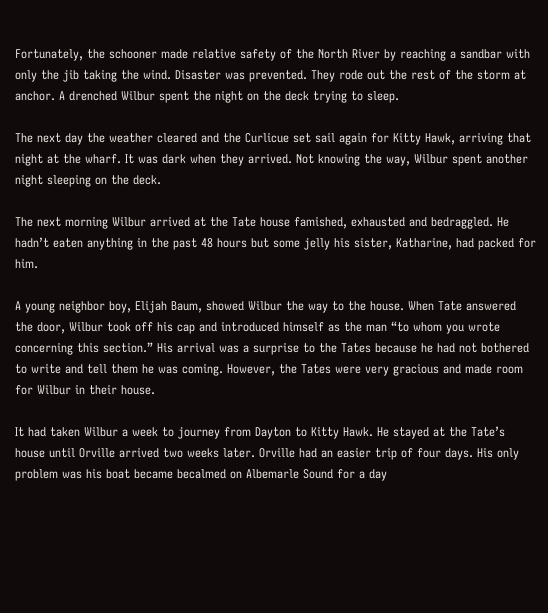Fortunately, the schooner made relative safety of the North River by reaching a sandbar with only the jib taking the wind. Disaster was prevented. They rode out the rest of the storm at anchor. A drenched Wilbur spent the night on the deck trying to sleep.

The next day the weather cleared and the Curlicue set sail again for Kitty Hawk, arriving that night at the wharf. It was dark when they arrived. Not knowing the way, Wilbur spent another night sleeping on the deck.

The next morning Wilbur arrived at the Tate house famished, exhausted and bedraggled. He hadn’t eaten anything in the past 48 hours but some jelly his sister, Katharine, had packed for him.

A young neighbor boy, Elijah Baum, showed Wilbur the way to the house. When Tate answered the door, Wilbur took off his cap and introduced himself as the man “to whom you wrote concerning this section.” His arrival was a surprise to the Tates because he had not bothered to write and tell them he was coming. However, the Tates were very gracious and made room for Wilbur in their house.

It had taken Wilbur a week to journey from Dayton to Kitty Hawk. He stayed at the Tate’s house until Orville arrived two weeks later. Orville had an easier trip of four days. His only problem was his boat became becalmed on Albemarle Sound for a day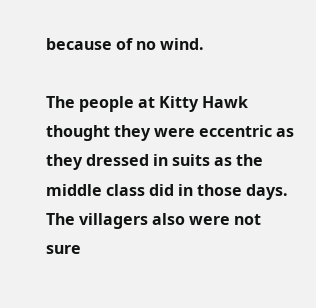because of no wind.

The people at Kitty Hawk thought they were eccentric as they dressed in suits as the middle class did in those days. The villagers also were not sure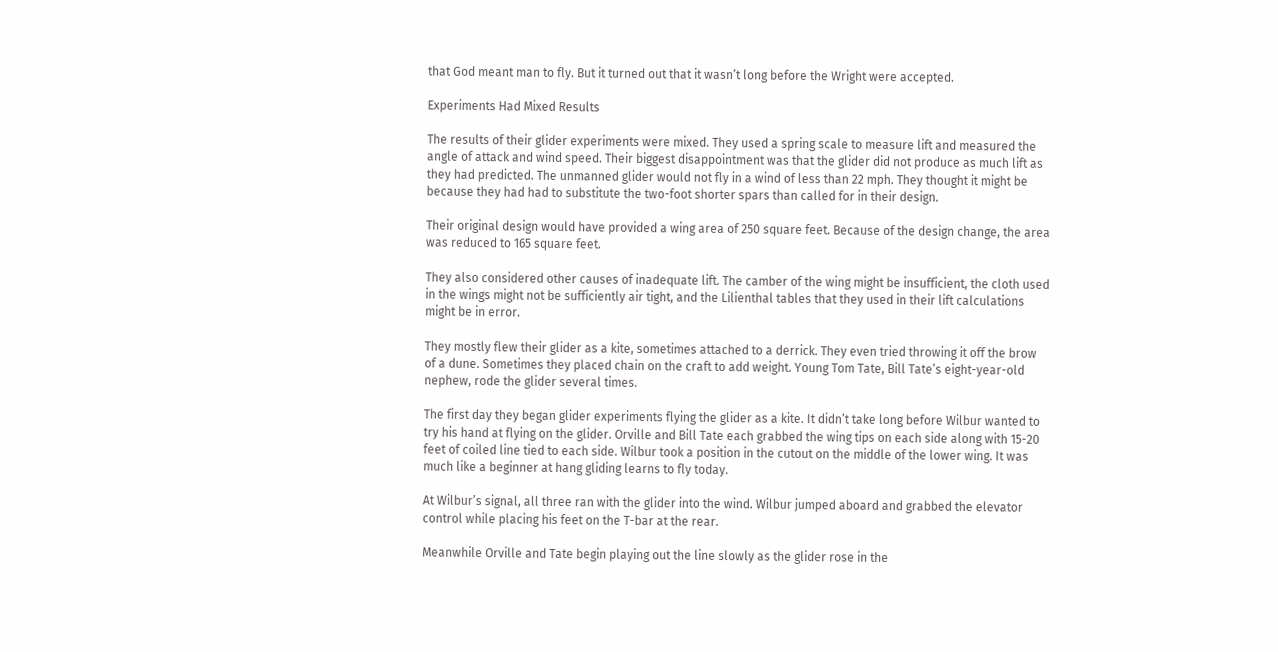that God meant man to fly. But it turned out that it wasn’t long before the Wright were accepted.

Experiments Had Mixed Results

The results of their glider experiments were mixed. They used a spring scale to measure lift and measured the angle of attack and wind speed. Their biggest disappointment was that the glider did not produce as much lift as they had predicted. The unmanned glider would not fly in a wind of less than 22 mph. They thought it might be because they had had to substitute the two-foot shorter spars than called for in their design.

Their original design would have provided a wing area of 250 square feet. Because of the design change, the area was reduced to 165 square feet.

They also considered other causes of inadequate lift. The camber of the wing might be insufficient, the cloth used in the wings might not be sufficiently air tight, and the Lilienthal tables that they used in their lift calculations might be in error.

They mostly flew their glider as a kite, sometimes attached to a derrick. They even tried throwing it off the brow of a dune. Sometimes they placed chain on the craft to add weight. Young Tom Tate, Bill Tate’s eight-year-old nephew, rode the glider several times.

The first day they began glider experiments flying the glider as a kite. It didn’t take long before Wilbur wanted to try his hand at flying on the glider. Orville and Bill Tate each grabbed the wing tips on each side along with 15-20 feet of coiled line tied to each side. Wilbur took a position in the cutout on the middle of the lower wing. It was much like a beginner at hang gliding learns to fly today.

At Wilbur’s signal, all three ran with the glider into the wind. Wilbur jumped aboard and grabbed the elevator control while placing his feet on the T-bar at the rear.

Meanwhile Orville and Tate begin playing out the line slowly as the glider rose in the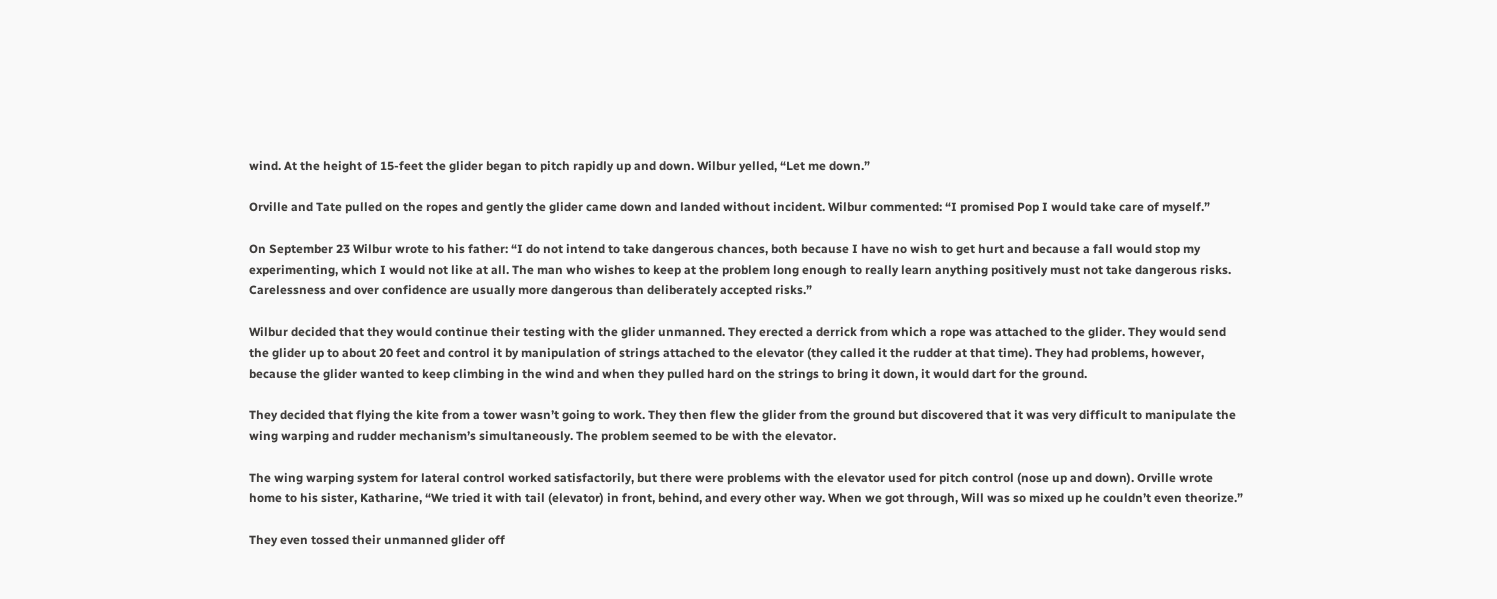wind. At the height of 15-feet the glider began to pitch rapidly up and down. Wilbur yelled, “Let me down.”

Orville and Tate pulled on the ropes and gently the glider came down and landed without incident. Wilbur commented: “I promised Pop I would take care of myself.”

On September 23 Wilbur wrote to his father: “I do not intend to take dangerous chances, both because I have no wish to get hurt and because a fall would stop my  experimenting, which I would not like at all. The man who wishes to keep at the problem long enough to really learn anything positively must not take dangerous risks. Carelessness and over confidence are usually more dangerous than deliberately accepted risks.”

Wilbur decided that they would continue their testing with the glider unmanned. They erected a derrick from which a rope was attached to the glider. They would send the glider up to about 20 feet and control it by manipulation of strings attached to the elevator (they called it the rudder at that time). They had problems, however, because the glider wanted to keep climbing in the wind and when they pulled hard on the strings to bring it down, it would dart for the ground.

They decided that flying the kite from a tower wasn’t going to work. They then flew the glider from the ground but discovered that it was very difficult to manipulate the wing warping and rudder mechanism’s simultaneously. The problem seemed to be with the elevator.

The wing warping system for lateral control worked satisfactorily, but there were problems with the elevator used for pitch control (nose up and down). Orville wrote home to his sister, Katharine, “We tried it with tail (elevator) in front, behind, and every other way. When we got through, Will was so mixed up he couldn’t even theorize.”

They even tossed their unmanned glider off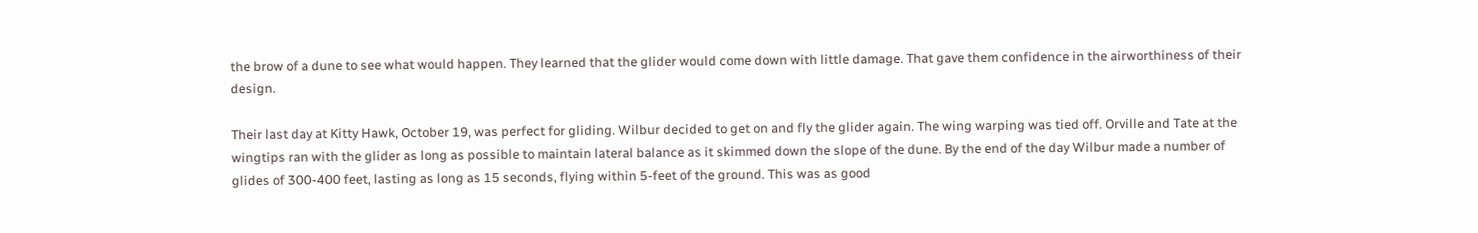the brow of a dune to see what would happen. They learned that the glider would come down with little damage. That gave them confidence in the airworthiness of their design.

Their last day at Kitty Hawk, October 19, was perfect for gliding. Wilbur decided to get on and fly the glider again. The wing warping was tied off. Orville and Tate at the wingtips ran with the glider as long as possible to maintain lateral balance as it skimmed down the slope of the dune. By the end of the day Wilbur made a number of glides of 300-400 feet, lasting as long as 15 seconds, flying within 5-feet of the ground. This was as good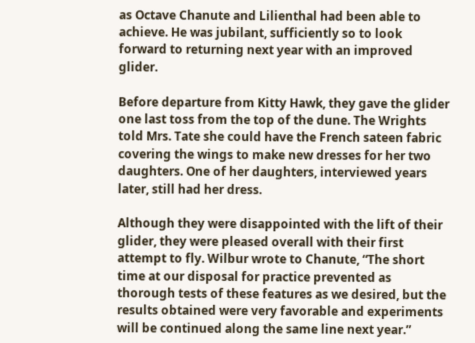as Octave Chanute and Lilienthal had been able to achieve. He was jubilant, sufficiently so to look forward to returning next year with an improved glider.

Before departure from Kitty Hawk, they gave the glider one last toss from the top of the dune. The Wrights told Mrs. Tate she could have the French sateen fabric covering the wings to make new dresses for her two daughters. One of her daughters, interviewed years later, still had her dress.

Although they were disappointed with the lift of their glider, they were pleased overall with their first attempt to fly. Wilbur wrote to Chanute, “The short time at our disposal for practice prevented as thorough tests of these features as we desired, but the results obtained were very favorable and experiments will be continued along the same line next year.”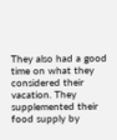They also had a good time on what they considered their vacation. They supplemented their food supply by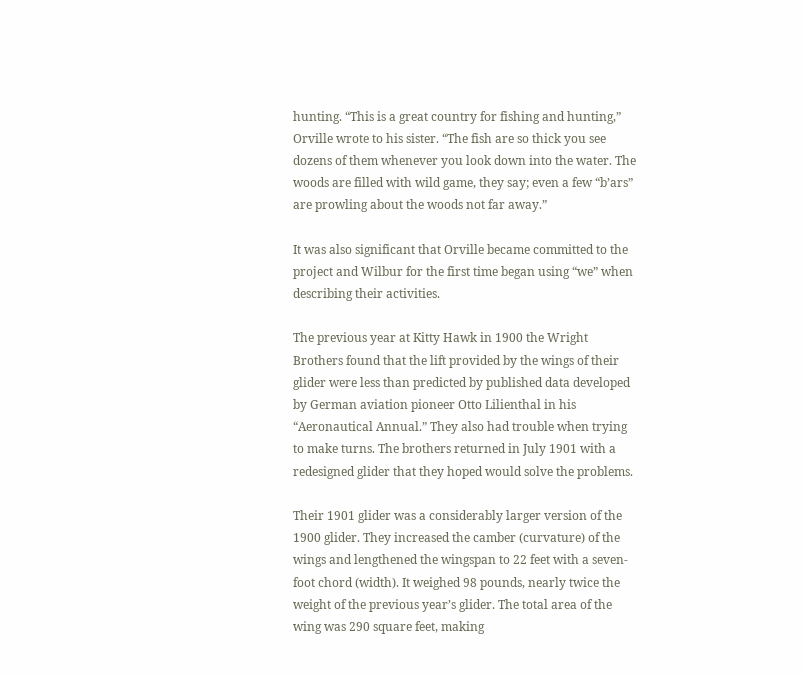hunting. “This is a great country for fishing and hunting,” Orville wrote to his sister. “The fish are so thick you see dozens of them whenever you look down into the water. The woods are filled with wild game, they say; even a few “b’ars” are prowling about the woods not far away.”

It was also significant that Orville became committed to the project and Wilbur for the first time began using “we” when describing their activities.

The previous year at Kitty Hawk in 1900 the Wright Brothers found that the lift provided by the wings of their glider were less than predicted by published data developed by German aviation pioneer Otto Lilienthal in his “Aeronautical Annual.” They also had trouble when trying to make turns. The brothers returned in July 1901 with a redesigned glider that they hoped would solve the problems.

Their 1901 glider was a considerably larger version of the 1900 glider. They increased the camber (curvature) of the wings and lengthened the wingspan to 22 feet with a seven-foot chord (width). It weighed 98 pounds, nearly twice the weight of the previous year’s glider. The total area of the wing was 290 square feet, making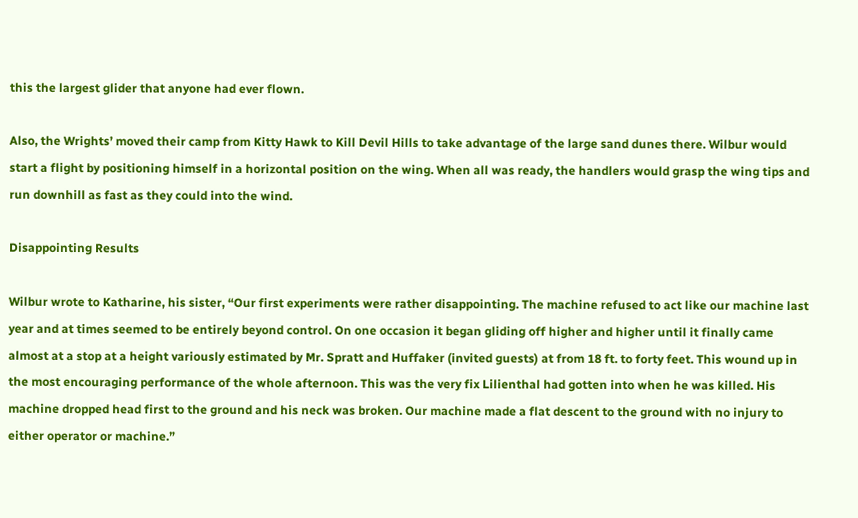this the largest glider that anyone had ever flown.

Also, the Wrights’ moved their camp from Kitty Hawk to Kill Devil Hills to take advantage of the large sand dunes there. Wilbur would start a flight by positioning himself in a horizontal position on the wing. When all was ready, the handlers would grasp the wing tips and run downhill as fast as they could into the wind.

Disappointing Results

Wilbur wrote to Katharine, his sister, “Our first experiments were rather disappointing. The machine refused to act like our machine last year and at times seemed to be entirely beyond control. On one occasion it began gliding off higher and higher until it finally came almost at a stop at a height variously estimated by Mr. Spratt and Huffaker (invited guests) at from 18 ft. to forty feet. This wound up in the most encouraging performance of the whole afternoon. This was the very fix Lilienthal had gotten into when he was killed. His machine dropped head first to the ground and his neck was broken. Our machine made a flat descent to the ground with no injury to either operator or machine.”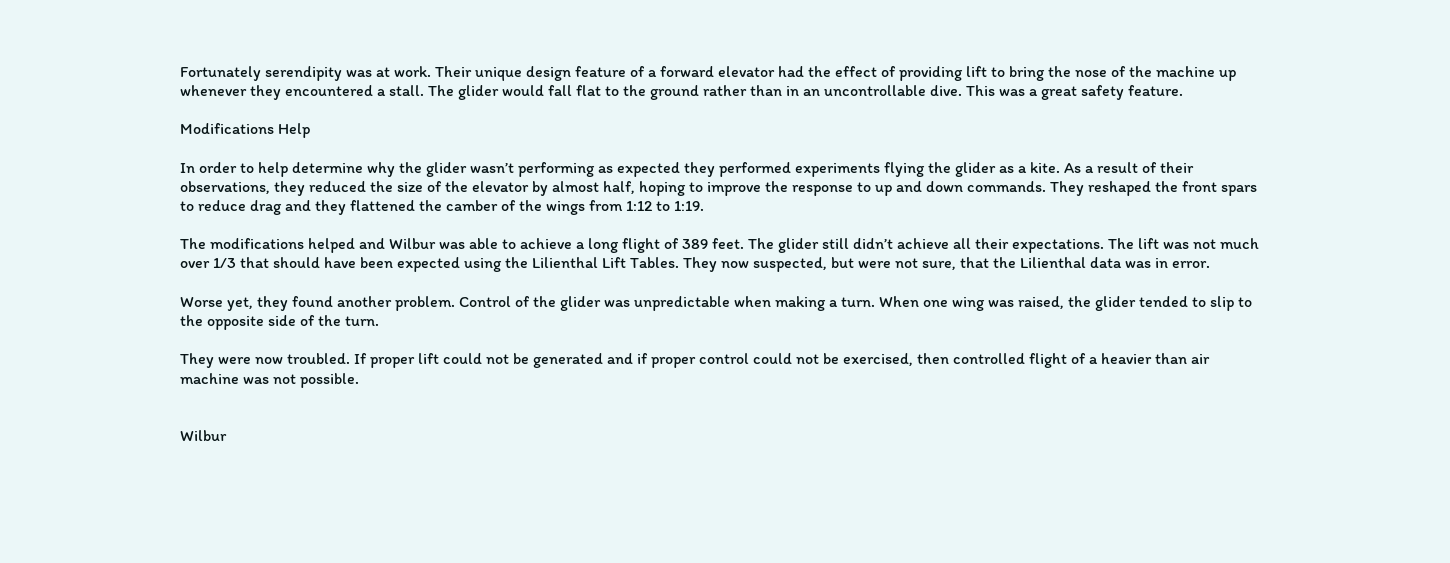Fortunately serendipity was at work. Their unique design feature of a forward elevator had the effect of providing lift to bring the nose of the machine up whenever they encountered a stall. The glider would fall flat to the ground rather than in an uncontrollable dive. This was a great safety feature.

Modifications Help

In order to help determine why the glider wasn’t performing as expected they performed experiments flying the glider as a kite. As a result of their observations, they reduced the size of the elevator by almost half, hoping to improve the response to up and down commands. They reshaped the front spars to reduce drag and they flattened the camber of the wings from 1:12 to 1:19.

The modifications helped and Wilbur was able to achieve a long flight of 389 feet. The glider still didn’t achieve all their expectations. The lift was not much over 1/3 that should have been expected using the Lilienthal Lift Tables. They now suspected, but were not sure, that the Lilienthal data was in error.

Worse yet, they found another problem. Control of the glider was unpredictable when making a turn. When one wing was raised, the glider tended to slip to the opposite side of the turn.

They were now troubled. If proper lift could not be generated and if proper control could not be exercised, then controlled flight of a heavier than air machine was not possible.


Wilbur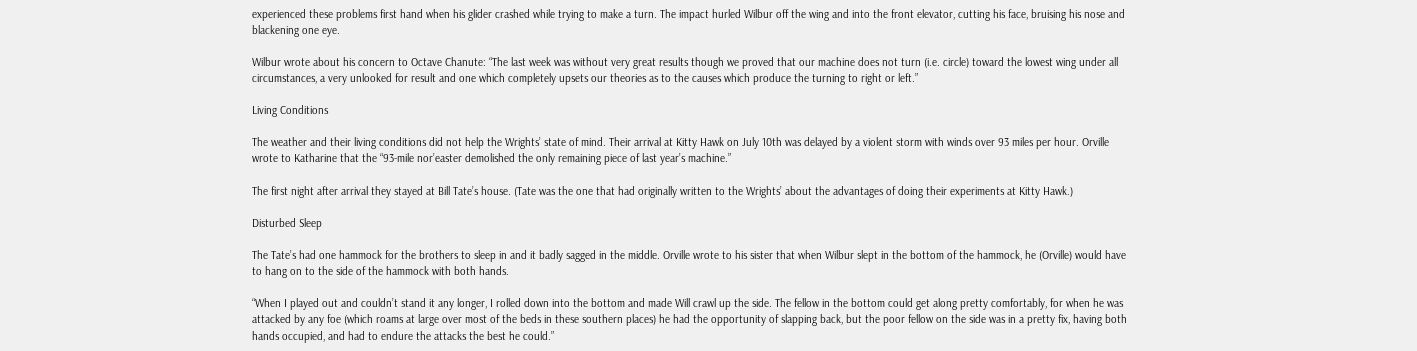experienced these problems first hand when his glider crashed while trying to make a turn. The impact hurled Wilbur off the wing and into the front elevator, cutting his face, bruising his nose and blackening one eye.

Wilbur wrote about his concern to Octave Chanute: “The last week was without very great results though we proved that our machine does not turn (i.e. circle) toward the lowest wing under all circumstances, a very unlooked for result and one which completely upsets our theories as to the causes which produce the turning to right or left.”

Living Conditions

The weather and their living conditions did not help the Wrights’ state of mind. Their arrival at Kitty Hawk on July 10th was delayed by a violent storm with winds over 93 miles per hour. Orville wrote to Katharine that the “93-mile nor’easter demolished the only remaining piece of last year’s machine.”

The first night after arrival they stayed at Bill Tate’s house. (Tate was the one that had originally written to the Wrights’ about the advantages of doing their experiments at Kitty Hawk.)

Disturbed Sleep

The Tate’s had one hammock for the brothers to sleep in and it badly sagged in the middle. Orville wrote to his sister that when Wilbur slept in the bottom of the hammock, he (Orville) would have to hang on to the side of the hammock with both hands.

“When I played out and couldn’t stand it any longer, I rolled down into the bottom and made Will crawl up the side. The fellow in the bottom could get along pretty comfortably, for when he was attacked by any foe (which roams at large over most of the beds in these southern places) he had the opportunity of slapping back, but the poor fellow on the side was in a pretty fix, having both hands occupied, and had to endure the attacks the best he could.”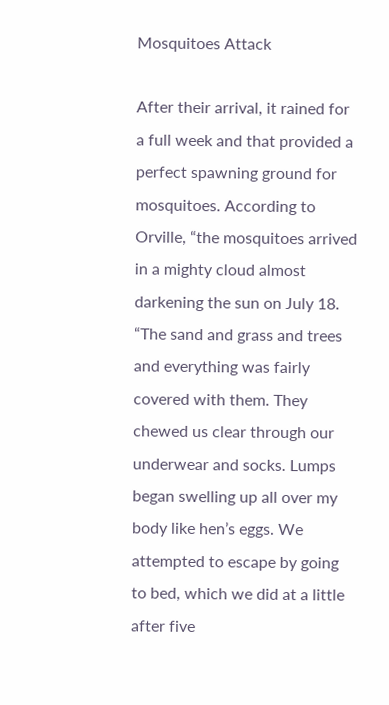Mosquitoes Attack

After their arrival, it rained for a full week and that provided a perfect spawning ground for mosquitoes. According to Orville, “the mosquitoes arrived in a mighty cloud almost darkening the sun on July 18. “The sand and grass and trees and everything was fairly covered with them. They chewed us clear through our underwear and socks. Lumps began swelling up all over my body like hen’s eggs. We attempted to escape by going to bed, which we did at a little after five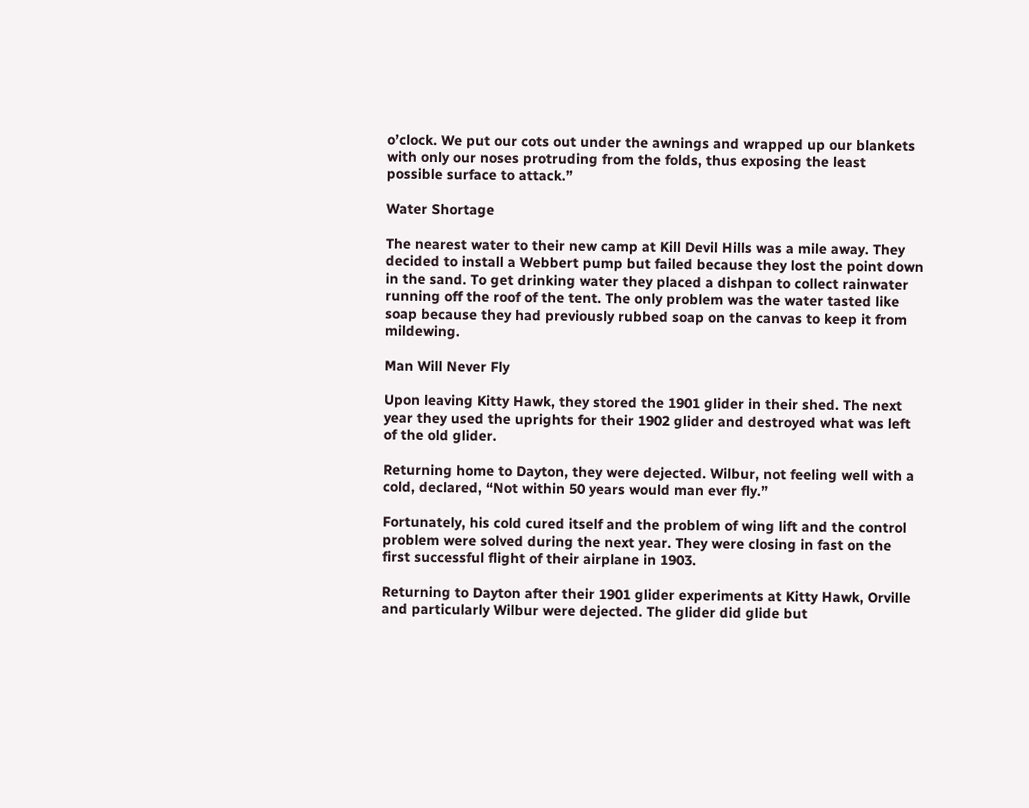o’clock. We put our cots out under the awnings and wrapped up our blankets with only our noses protruding from the folds, thus exposing the least possible surface to attack.”

Water Shortage

The nearest water to their new camp at Kill Devil Hills was a mile away. They decided to install a Webbert pump but failed because they lost the point down in the sand. To get drinking water they placed a dishpan to collect rainwater running off the roof of the tent. The only problem was the water tasted like soap because they had previously rubbed soap on the canvas to keep it from mildewing.

Man Will Never Fly

Upon leaving Kitty Hawk, they stored the 1901 glider in their shed. The next year they used the uprights for their 1902 glider and destroyed what was left of the old glider.

Returning home to Dayton, they were dejected. Wilbur, not feeling well with a cold, declared, “Not within 50 years would man ever fly.”

Fortunately, his cold cured itself and the problem of wing lift and the control problem were solved during the next year. They were closing in fast on the first successful flight of their airplane in 1903.

Returning to Dayton after their 1901 glider experiments at Kitty Hawk, Orville and particularly Wilbur were dejected. The glider did glide but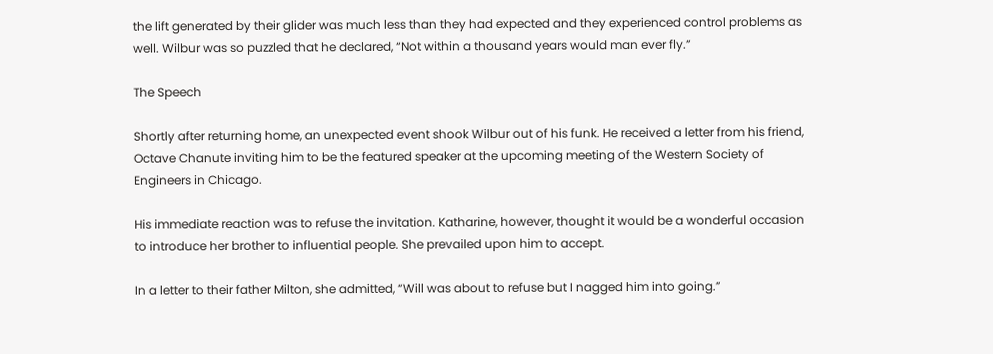the lift generated by their glider was much less than they had expected and they experienced control problems as well. Wilbur was so puzzled that he declared, “Not within a thousand years would man ever fly.”

The Speech

Shortly after returning home, an unexpected event shook Wilbur out of his funk. He received a letter from his friend, Octave Chanute inviting him to be the featured speaker at the upcoming meeting of the Western Society of Engineers in Chicago.

His immediate reaction was to refuse the invitation. Katharine, however, thought it would be a wonderful occasion to introduce her brother to influential people. She prevailed upon him to accept.

In a letter to their father Milton, she admitted, “Will was about to refuse but I nagged him into going.”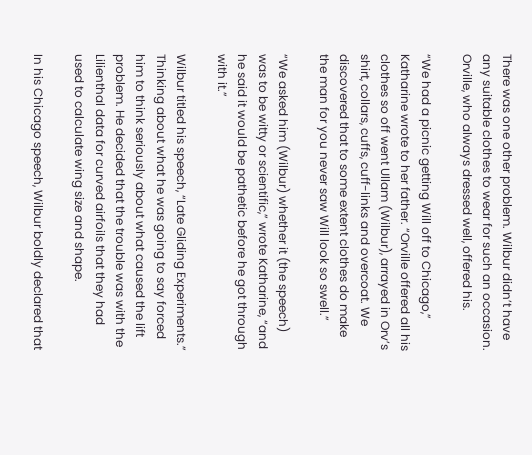There was one other problem. Wilbur didn’t have any suitable clothes to wear for such an occasion. Orville, who always dressed well, offered his.

“We had a picnic getting Will off to Chicago,” Katharine wrote to her father. “Orville offered all his clothes so off went Ullam (Wilbur), arrayed in Orv’s shirt, collars, cuffs, cuff-links and overcoat. We discovered that to some extent clothes do make the man for you never saw Will look so swell.”

“We asked him (Wilbur) whether it (the speech) was to be witty or scientific,” wrote Katharine, “and he said it would be pathetic before he got through with it.”

Wilbur titled his speech, “Late Gliding Experiments.” Thinking about what he was going to say forced him to think seriously about what caused the lift problem. He decided that the trouble was with the Lilienthal data for curved airfoils that they had used to calculate wing size and shape.

In his Chicago speech, Wilbur boldly declared that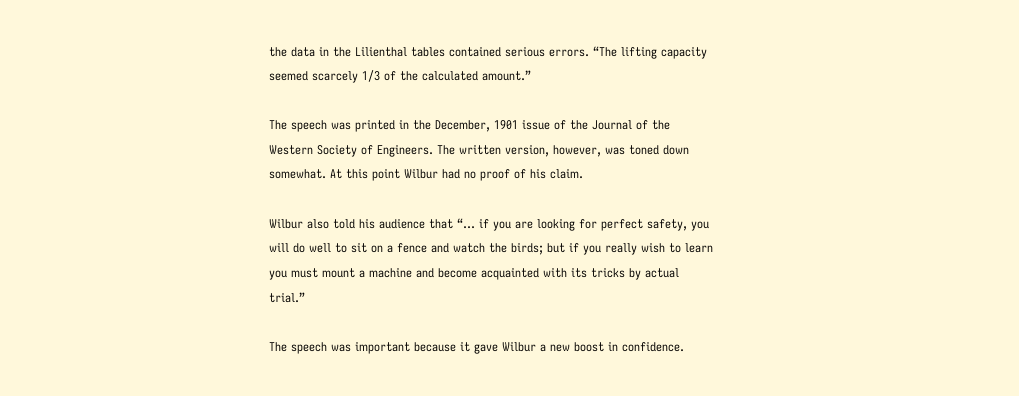the data in the Lilienthal tables contained serious errors. “The lifting capacity seemed scarcely 1/3 of the calculated amount.”

The speech was printed in the December, 1901 issue of the Journal of the Western Society of Engineers. The written version, however, was toned down somewhat. At this point Wilbur had no proof of his claim.

Wilbur also told his audience that “… if you are looking for perfect safety, you will do well to sit on a fence and watch the birds; but if you really wish to learn you must mount a machine and become acquainted with its tricks by actual trial.”

The speech was important because it gave Wilbur a new boost in confidence.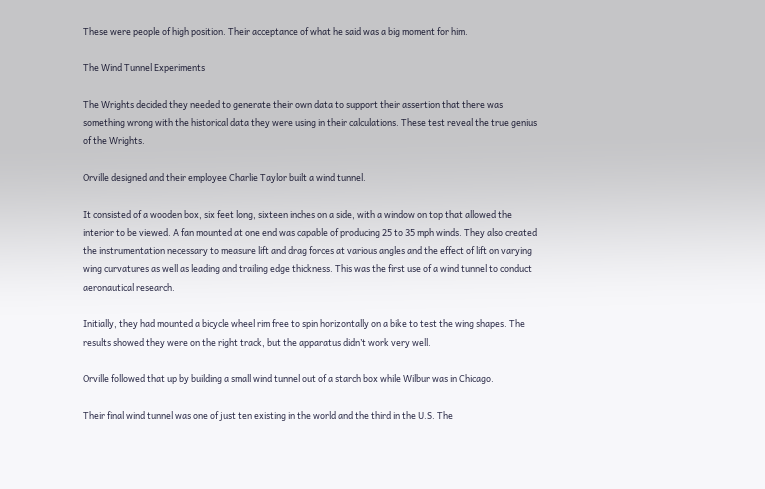These were people of high position. Their acceptance of what he said was a big moment for him.

The Wind Tunnel Experiments

The Wrights decided they needed to generate their own data to support their assertion that there was something wrong with the historical data they were using in their calculations. These test reveal the true genius of the Wrights.

Orville designed and their employee Charlie Taylor built a wind tunnel.

It consisted of a wooden box, six feet long, sixteen inches on a side, with a window on top that allowed the interior to be viewed. A fan mounted at one end was capable of producing 25 to 35 mph winds. They also created the instrumentation necessary to measure lift and drag forces at various angles and the effect of lift on varying wing curvatures as well as leading and trailing edge thickness. This was the first use of a wind tunnel to conduct aeronautical research.

Initially, they had mounted a bicycle wheel rim free to spin horizontally on a bike to test the wing shapes. The results showed they were on the right track, but the apparatus didn’t work very well.

Orville followed that up by building a small wind tunnel out of a starch box while Wilbur was in Chicago.

Their final wind tunnel was one of just ten existing in the world and the third in the U.S. The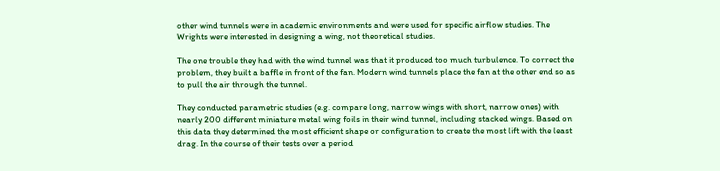other wind tunnels were in academic environments and were used for specific airflow studies. The Wrights were interested in designing a wing, not theoretical studies.

The one trouble they had with the wind tunnel was that it produced too much turbulence. To correct the problem, they built a baffle in front of the fan. Modern wind tunnels place the fan at the other end so as to pull the air through the tunnel.

They conducted parametric studies (e.g. compare long, narrow wings with short, narrow ones) with nearly 200 different miniature metal wing foils in their wind tunnel, including stacked wings. Based on this data they determined the most efficient shape or configuration to create the most lift with the least drag. In the course of their tests over a period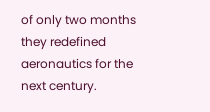of only two months they redefined aeronautics for the next century.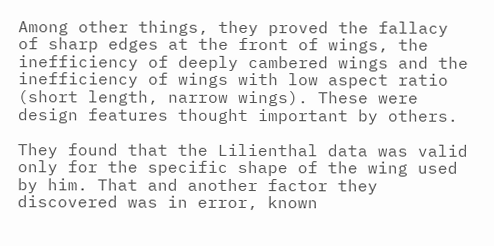Among other things, they proved the fallacy of sharp edges at the front of wings, the inefficiency of deeply cambered wings and the inefficiency of wings with low aspect ratio (short length, narrow wings). These were design features thought important by others.

They found that the Lilienthal data was valid only for the specific shape of the wing used by him. That and another factor they discovered was in error, known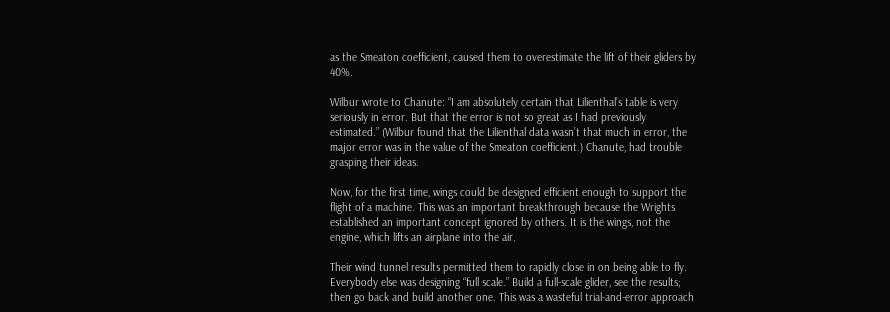as the Smeaton coefficient, caused them to overestimate the lift of their gliders by 40%.

Wilbur wrote to Chanute: “I am absolutely certain that Lilienthal’s table is very seriously in error. But that the error is not so great as I had previously estimated.” (Wilbur found that the Lilienthal data wasn’t that much in error, the major error was in the value of the Smeaton coefficient.) Chanute, had trouble grasping their ideas.

Now, for the first time, wings could be designed efficient enough to support the flight of a machine. This was an important breakthrough because the Wrights established an important concept ignored by others. It is the wings, not the engine, which lifts an airplane into the air.

Their wind tunnel results permitted them to rapidly close in on being able to fly. Everybody else was designing “full scale.” Build a full-scale glider, see the results; then go back and build another one. This was a wasteful trial-and-error approach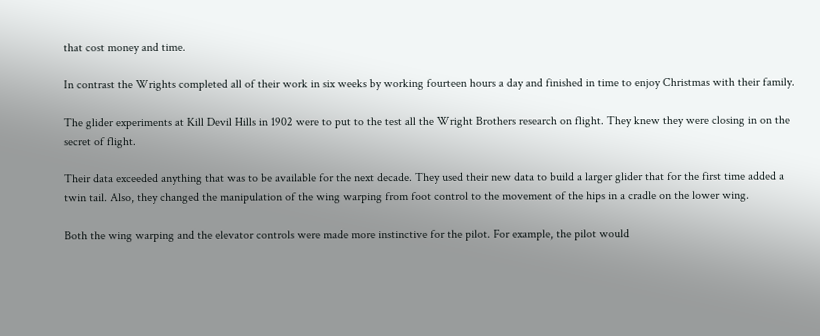that cost money and time.

In contrast the Wrights completed all of their work in six weeks by working fourteen hours a day and finished in time to enjoy Christmas with their family.

The glider experiments at Kill Devil Hills in 1902 were to put to the test all the Wright Brothers research on flight. They knew they were closing in on the secret of flight.

Their data exceeded anything that was to be available for the next decade. They used their new data to build a larger glider that for the first time added a twin tail. Also, they changed the manipulation of the wing warping from foot control to the movement of the hips in a cradle on the lower wing.

Both the wing warping and the elevator controls were made more instinctive for the pilot. For example, the pilot would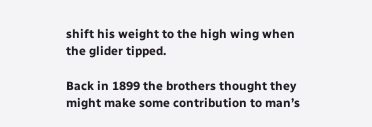shift his weight to the high wing when the glider tipped.

Back in 1899 the brothers thought they might make some contribution to man’s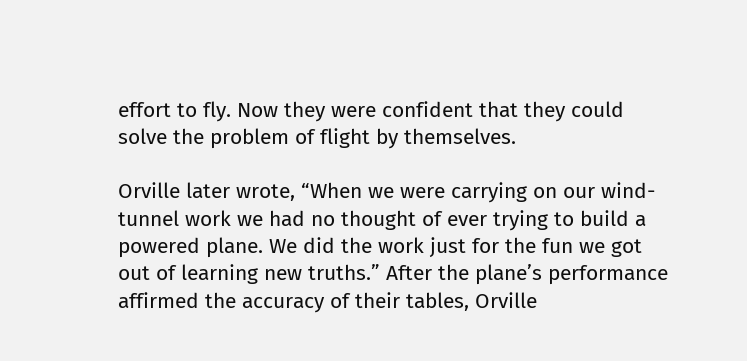effort to fly. Now they were confident that they could solve the problem of flight by themselves.

Orville later wrote, “When we were carrying on our wind-tunnel work we had no thought of ever trying to build a powered plane. We did the work just for the fun we got out of learning new truths.” After the plane’s performance affirmed the accuracy of their tables, Orville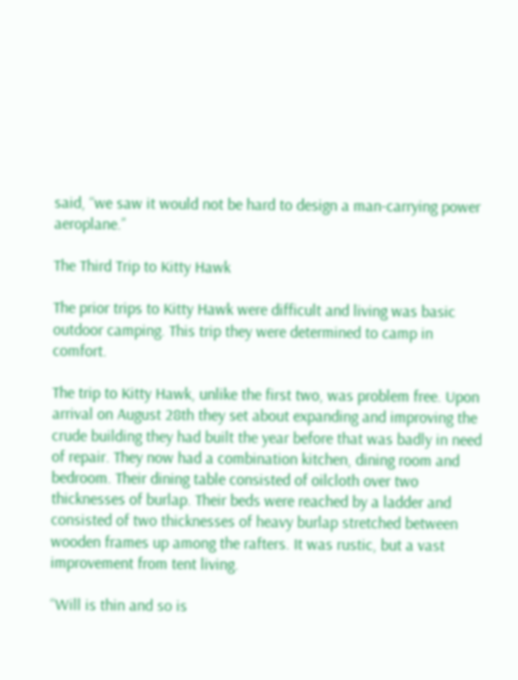said, “we saw it would not be hard to design a man-carrying power aeroplane.”

The Third Trip to Kitty Hawk

The prior trips to Kitty Hawk were difficult and living was basic outdoor camping. This trip they were determined to camp in comfort.

The trip to Kitty Hawk, unlike the first two, was problem free. Upon arrival on August 28th they set about expanding and improving the crude building they had built the year before that was badly in need of repair. They now had a combination kitchen, dining room and bedroom. Their dining table consisted of oilcloth over two thicknesses of burlap. Their beds were reached by a ladder and consisted of two thicknesses of heavy burlap stretched between wooden frames up among the rafters. It was rustic, but a vast improvement from tent living.

“Will is thin and so is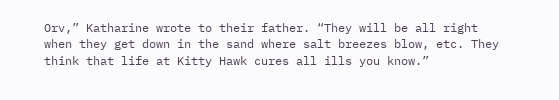Orv,” Katharine wrote to their father. “They will be all right when they get down in the sand where salt breezes blow, etc. They think that life at Kitty Hawk cures all ills you know.”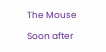The Mouse

Soon after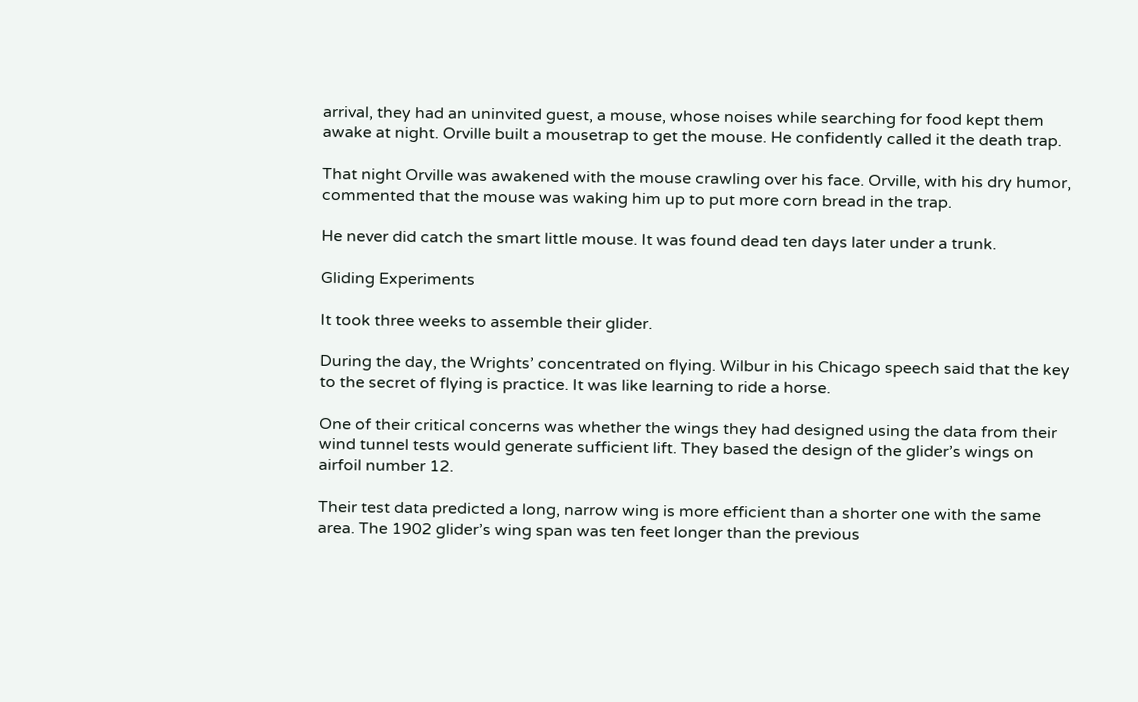arrival, they had an uninvited guest, a mouse, whose noises while searching for food kept them awake at night. Orville built a mousetrap to get the mouse. He confidently called it the death trap.

That night Orville was awakened with the mouse crawling over his face. Orville, with his dry humor, commented that the mouse was waking him up to put more corn bread in the trap.

He never did catch the smart little mouse. It was found dead ten days later under a trunk.

Gliding Experiments

It took three weeks to assemble their glider.

During the day, the Wrights’ concentrated on flying. Wilbur in his Chicago speech said that the key to the secret of flying is practice. It was like learning to ride a horse.

One of their critical concerns was whether the wings they had designed using the data from their wind tunnel tests would generate sufficient lift. They based the design of the glider’s wings on airfoil number 12.

Their test data predicted a long, narrow wing is more efficient than a shorter one with the same area. The 1902 glider’s wing span was ten feet longer than the previous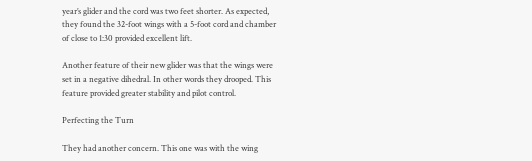year’s glider and the cord was two feet shorter. As expected, they found the 32-foot wings with a 5-foot cord and chamber of close to 1:30 provided excellent lift.

Another feature of their new glider was that the wings were set in a negative dihedral. In other words they drooped. This feature provided greater stability and pilot control.

Perfecting the Turn

They had another concern. This one was with the wing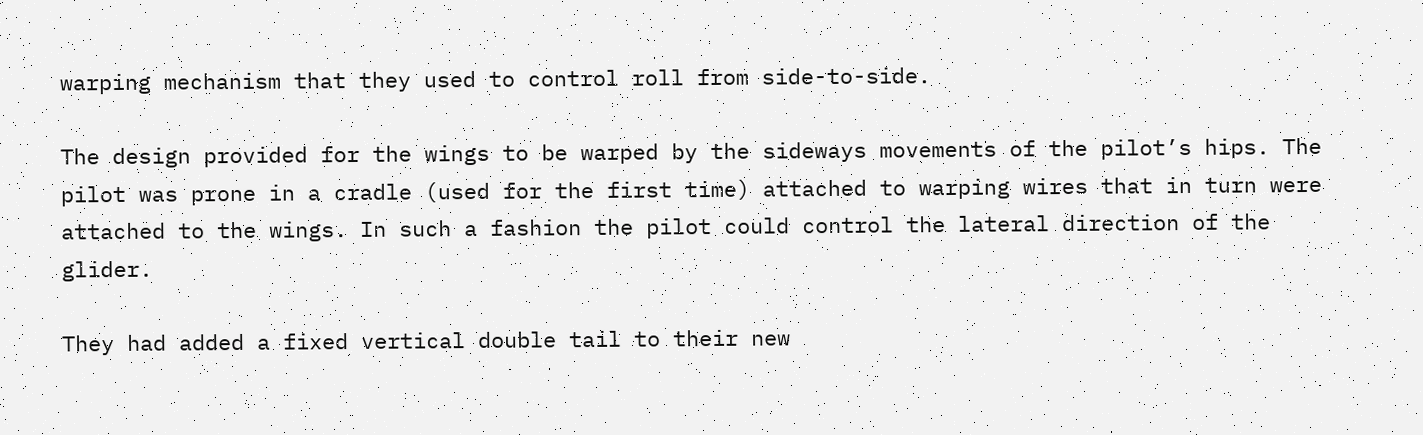warping mechanism that they used to control roll from side-to-side.

The design provided for the wings to be warped by the sideways movements of the pilot’s hips. The pilot was prone in a cradle (used for the first time) attached to warping wires that in turn were attached to the wings. In such a fashion the pilot could control the lateral direction of the glider.

They had added a fixed vertical double tail to their new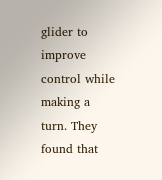glider to improve control while making a turn. They found that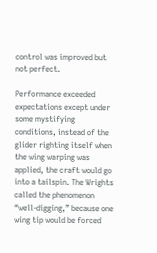control was improved but not perfect.

Performance exceeded expectations except under some mystifying conditions, instead of the glider righting itself when the wing warping was applied, the craft would go into a tailspin. The Wrights called the phenomenon “well-digging,” because one wing tip would be forced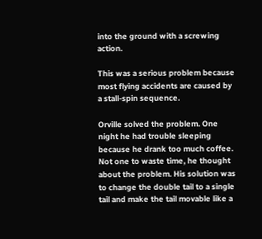into the ground with a screwing action.

This was a serious problem because most flying accidents are caused by a stall-spin sequence.

Orville solved the problem. One night he had trouble sleeping because he drank too much coffee. Not one to waste time, he thought about the problem. His solution was to change the double tail to a single tail and make the tail movable like a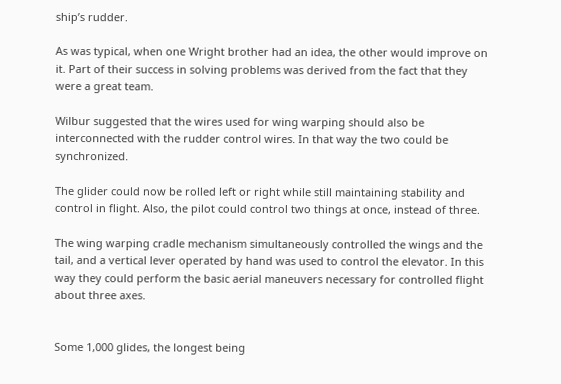ship’s rudder.

As was typical, when one Wright brother had an idea, the other would improve on it. Part of their success in solving problems was derived from the fact that they were a great team.

Wilbur suggested that the wires used for wing warping should also be interconnected with the rudder control wires. In that way the two could be synchronized.

The glider could now be rolled left or right while still maintaining stability and control in flight. Also, the pilot could control two things at once, instead of three.

The wing warping cradle mechanism simultaneously controlled the wings and the tail, and a vertical lever operated by hand was used to control the elevator. In this way they could perform the basic aerial maneuvers necessary for controlled flight about three axes.


Some 1,000 glides, the longest being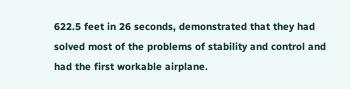622.5 feet in 26 seconds, demonstrated that they had solved most of the problems of stability and control and had the first workable airplane.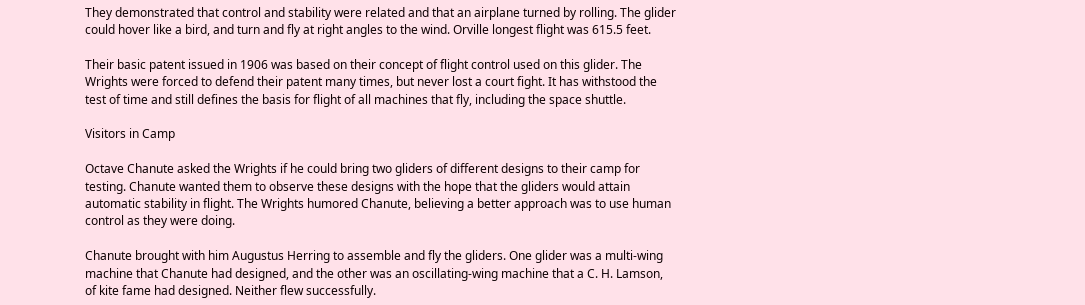They demonstrated that control and stability were related and that an airplane turned by rolling. The glider could hover like a bird, and turn and fly at right angles to the wind. Orville longest flight was 615.5 feet.

Their basic patent issued in 1906 was based on their concept of flight control used on this glider. The Wrights were forced to defend their patent many times, but never lost a court fight. It has withstood the test of time and still defines the basis for flight of all machines that fly, including the space shuttle.

Visitors in Camp

Octave Chanute asked the Wrights if he could bring two gliders of different designs to their camp for testing. Chanute wanted them to observe these designs with the hope that the gliders would attain automatic stability in flight. The Wrights humored Chanute, believing a better approach was to use human control as they were doing.

Chanute brought with him Augustus Herring to assemble and fly the gliders. One glider was a multi-wing machine that Chanute had designed, and the other was an oscillating-wing machine that a C. H. Lamson, of kite fame had designed. Neither flew successfully.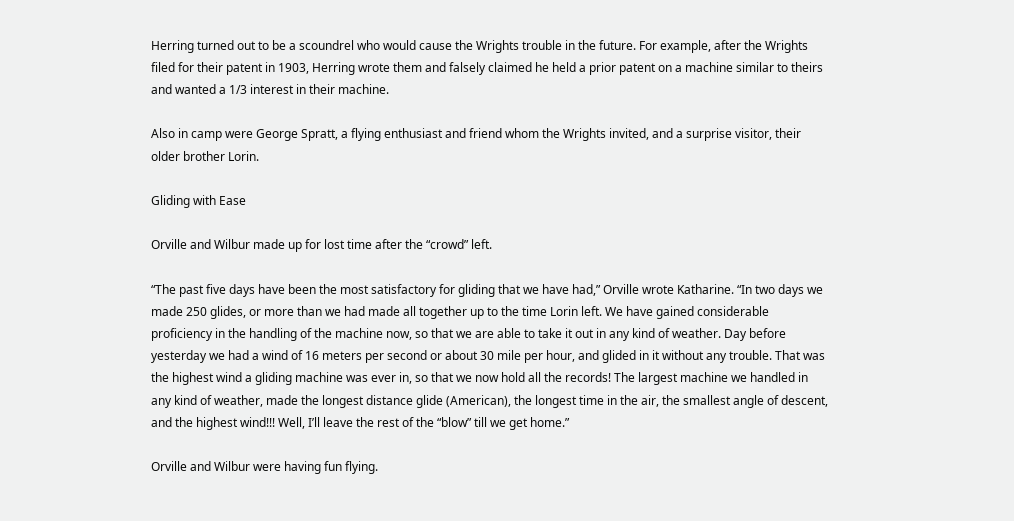Herring turned out to be a scoundrel who would cause the Wrights trouble in the future. For example, after the Wrights filed for their patent in 1903, Herring wrote them and falsely claimed he held a prior patent on a machine similar to theirs and wanted a 1/3 interest in their machine.

Also in camp were George Spratt, a flying enthusiast and friend whom the Wrights invited, and a surprise visitor, their older brother Lorin.

Gliding with Ease

Orville and Wilbur made up for lost time after the “crowd” left.

“The past five days have been the most satisfactory for gliding that we have had,” Orville wrote Katharine. “In two days we made 250 glides, or more than we had made all together up to the time Lorin left. We have gained considerable proficiency in the handling of the machine now, so that we are able to take it out in any kind of weather. Day before yesterday we had a wind of 16 meters per second or about 30 mile per hour, and glided in it without any trouble. That was the highest wind a gliding machine was ever in, so that we now hold all the records! The largest machine we handled in any kind of weather, made the longest distance glide (American), the longest time in the air, the smallest angle of descent, and the highest wind!!! Well, I’ll leave the rest of the “blow” till we get home.”

Orville and Wilbur were having fun flying.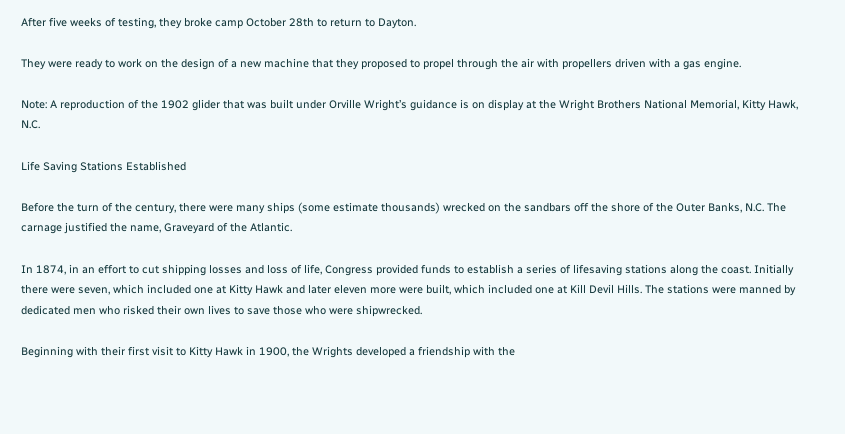After five weeks of testing, they broke camp October 28th to return to Dayton.

They were ready to work on the design of a new machine that they proposed to propel through the air with propellers driven with a gas engine.

Note: A reproduction of the 1902 glider that was built under Orville Wright’s guidance is on display at the Wright Brothers National Memorial, Kitty Hawk, N.C.

Life Saving Stations Established

Before the turn of the century, there were many ships (some estimate thousands) wrecked on the sandbars off the shore of the Outer Banks, N.C. The carnage justified the name, Graveyard of the Atlantic.

In 1874, in an effort to cut shipping losses and loss of life, Congress provided funds to establish a series of lifesaving stations along the coast. Initially there were seven, which included one at Kitty Hawk and later eleven more were built, which included one at Kill Devil Hills. The stations were manned by dedicated men who risked their own lives to save those who were shipwrecked.

Beginning with their first visit to Kitty Hawk in 1900, the Wrights developed a friendship with the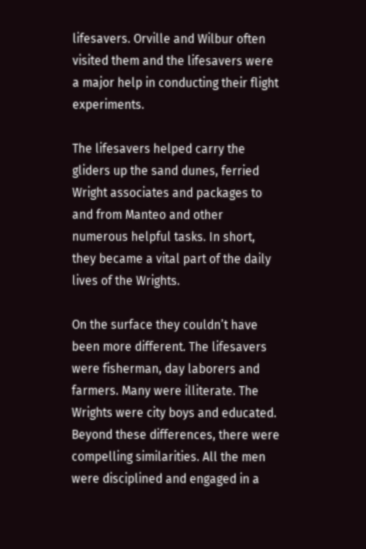lifesavers. Orville and Wilbur often visited them and the lifesavers were a major help in conducting their flight experiments.

The lifesavers helped carry the gliders up the sand dunes, ferried Wright associates and packages to and from Manteo and other numerous helpful tasks. In short, they became a vital part of the daily lives of the Wrights.

On the surface they couldn’t have been more different. The lifesavers were fisherman, day laborers and farmers. Many were illiterate. The Wrights were city boys and educated. Beyond these differences, there were compelling similarities. All the men were disciplined and engaged in a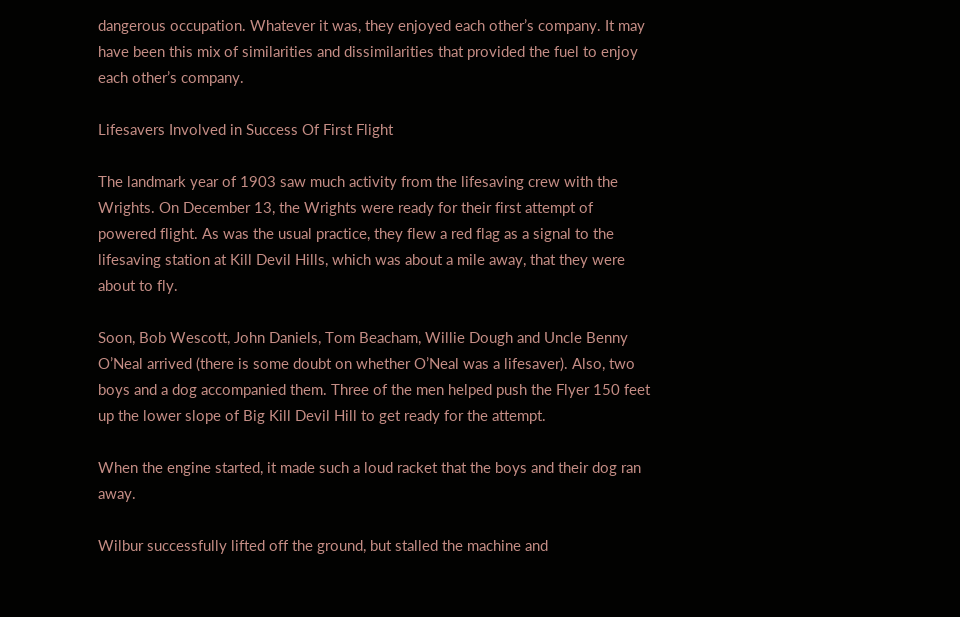dangerous occupation. Whatever it was, they enjoyed each other’s company. It may have been this mix of similarities and dissimilarities that provided the fuel to enjoy each other’s company.

Lifesavers Involved in Success Of First Flight

The landmark year of 1903 saw much activity from the lifesaving crew with the Wrights. On December 13, the Wrights were ready for their first attempt of powered flight. As was the usual practice, they flew a red flag as a signal to the lifesaving station at Kill Devil Hills, which was about a mile away, that they were about to fly.

Soon, Bob Wescott, John Daniels, Tom Beacham, Willie Dough and Uncle Benny O’Neal arrived (there is some doubt on whether O’Neal was a lifesaver). Also, two boys and a dog accompanied them. Three of the men helped push the Flyer 150 feet up the lower slope of Big Kill Devil Hill to get ready for the attempt.

When the engine started, it made such a loud racket that the boys and their dog ran away.

Wilbur successfully lifted off the ground, but stalled the machine and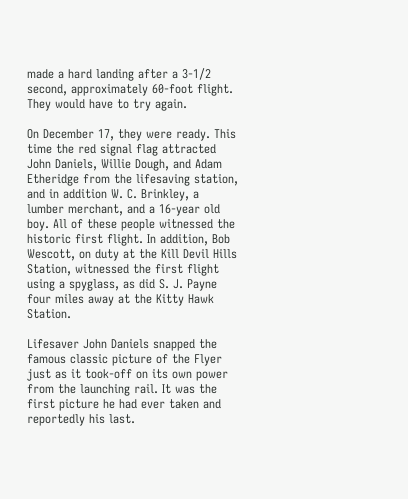made a hard landing after a 3-1/2 second, approximately 60-foot flight. They would have to try again.

On December 17, they were ready. This time the red signal flag attracted John Daniels, Willie Dough, and Adam Etheridge from the lifesaving station, and in addition W. C. Brinkley, a lumber merchant, and a 16-year old boy. All of these people witnessed the historic first flight. In addition, Bob Wescott, on duty at the Kill Devil Hills Station, witnessed the first flight using a spyglass, as did S. J. Payne four miles away at the Kitty Hawk Station.

Lifesaver John Daniels snapped the famous classic picture of the Flyer just as it took-off on its own power from the launching rail. It was the first picture he had ever taken and reportedly his last.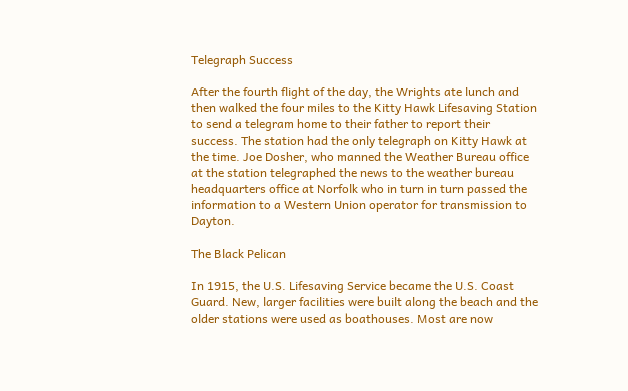Telegraph Success

After the fourth flight of the day, the Wrights ate lunch and then walked the four miles to the Kitty Hawk Lifesaving Station to send a telegram home to their father to report their success. The station had the only telegraph on Kitty Hawk at the time. Joe Dosher, who manned the Weather Bureau office at the station telegraphed the news to the weather bureau headquarters office at Norfolk who in turn in turn passed the information to a Western Union operator for transmission to Dayton.

The Black Pelican

In 1915, the U.S. Lifesaving Service became the U.S. Coast Guard. New, larger facilities were built along the beach and the older stations were used as boathouses. Most are now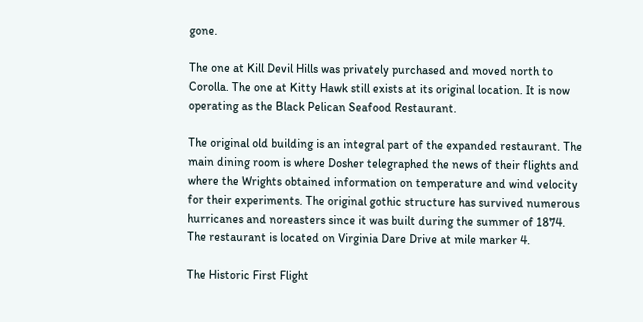gone.

The one at Kill Devil Hills was privately purchased and moved north to Corolla. The one at Kitty Hawk still exists at its original location. It is now operating as the Black Pelican Seafood Restaurant.

The original old building is an integral part of the expanded restaurant. The main dining room is where Dosher telegraphed the news of their flights and where the Wrights obtained information on temperature and wind velocity for their experiments. The original gothic structure has survived numerous hurricanes and noreasters since it was built during the summer of 1874. The restaurant is located on Virginia Dare Drive at mile marker 4.

The Historic First Flight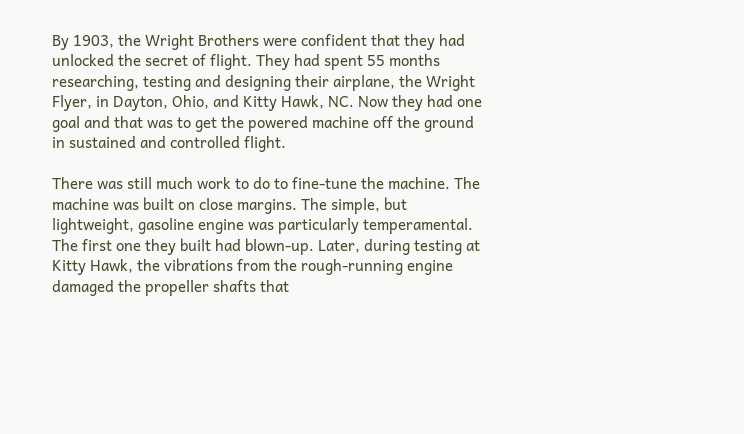By 1903, the Wright Brothers were confident that they had unlocked the secret of flight. They had spent 55 months researching, testing and designing their airplane, the Wright Flyer, in Dayton, Ohio, and Kitty Hawk, NC. Now they had one goal and that was to get the powered machine off the ground in sustained and controlled flight.

There was still much work to do to fine-tune the machine. The machine was built on close margins. The simple, but lightweight, gasoline engine was particularly temperamental. The first one they built had blown-up. Later, during testing at Kitty Hawk, the vibrations from the rough-running engine damaged the propeller shafts that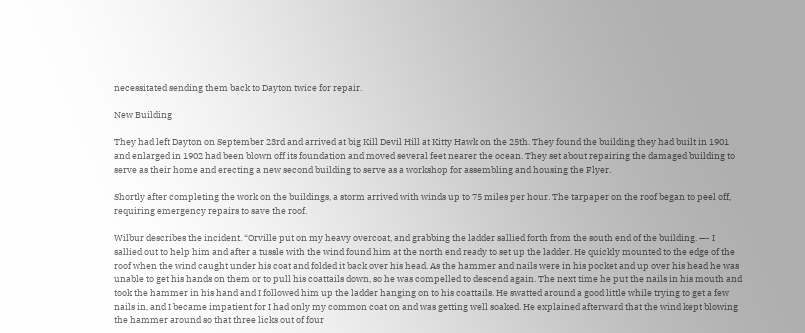necessitated sending them back to Dayton twice for repair.

New Building

They had left Dayton on September 23rd and arrived at big Kill Devil Hill at Kitty Hawk on the 25th. They found the building they had built in 1901 and enlarged in 1902 had been blown off its foundation and moved several feet nearer the ocean. They set about repairing the damaged building to serve as their home and erecting a new second building to serve as a workshop for assembling and housing the Flyer.

Shortly after completing the work on the buildings, a storm arrived with winds up to 75 miles per hour. The tarpaper on the roof began to peel off, requiring emergency repairs to save the roof.

Wilbur describes the incident. “Orville put on my heavy overcoat, and grabbing the ladder sallied forth from the south end of the building. —- I sallied out to help him and after a tussle with the wind found him at the north end ready to set up the ladder. He quickly mounted to the edge of the roof when the wind caught under his coat and folded it back over his head. As the hammer and nails were in his pocket and up over his head he was unable to get his hands on them or to pull his coattails down, so he was compelled to descend again. The next time he put the nails in his mouth and took the hammer in his hand and I followed him up the ladder hanging on to his coattails. He swatted around a good little while trying to get a few nails in, and I became impatient for I had only my common coat on and was getting well soaked. He explained afterward that the wind kept blowing the hammer around so that three licks out of four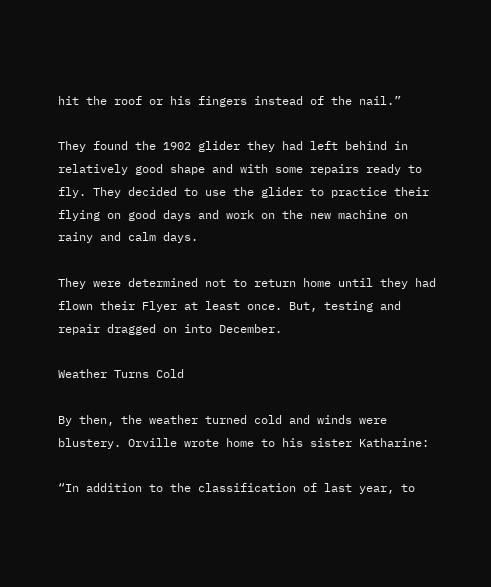hit the roof or his fingers instead of the nail.”

They found the 1902 glider they had left behind in relatively good shape and with some repairs ready to fly. They decided to use the glider to practice their flying on good days and work on the new machine on rainy and calm days.

They were determined not to return home until they had flown their Flyer at least once. But, testing and repair dragged on into December.

Weather Turns Cold

By then, the weather turned cold and winds were blustery. Orville wrote home to his sister Katharine:

“In addition to the classification of last year, to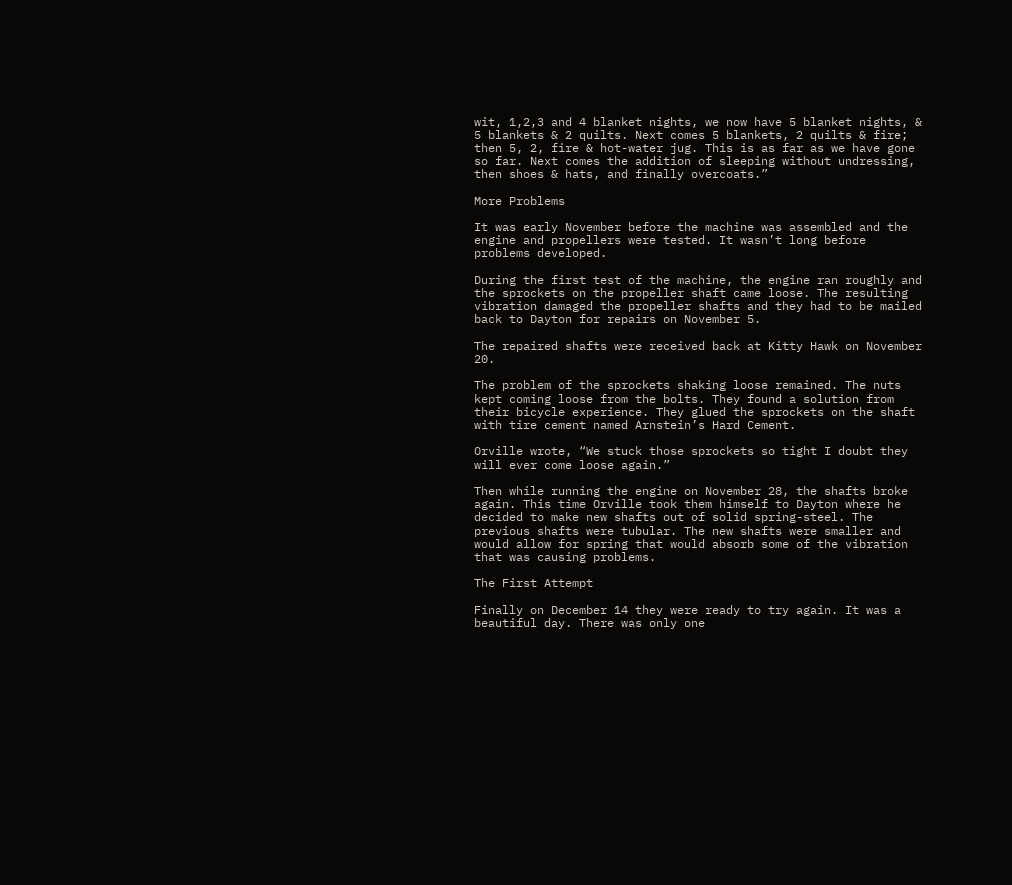wit, 1,2,3 and 4 blanket nights, we now have 5 blanket nights, & 5 blankets & 2 quilts. Next comes 5 blankets, 2 quilts & fire; then 5, 2, fire & hot-water jug. This is as far as we have gone so far. Next comes the addition of sleeping without undressing, then shoes & hats, and finally overcoats.”

More Problems

It was early November before the machine was assembled and the engine and propellers were tested. It wasn’t long before problems developed.

During the first test of the machine, the engine ran roughly and the sprockets on the propeller shaft came loose. The resulting vibration damaged the propeller shafts and they had to be mailed back to Dayton for repairs on November 5.

The repaired shafts were received back at Kitty Hawk on November 20.

The problem of the sprockets shaking loose remained. The nuts kept coming loose from the bolts. They found a solution from their bicycle experience. They glued the sprockets on the shaft with tire cement named Arnstein’s Hard Cement.

Orville wrote, “We stuck those sprockets so tight I doubt they will ever come loose again.”

Then while running the engine on November 28, the shafts broke again. This time Orville took them himself to Dayton where he decided to make new shafts out of solid spring-steel. The previous shafts were tubular. The new shafts were smaller and would allow for spring that would absorb some of the vibration that was causing problems.

The First Attempt

Finally on December 14 they were ready to try again. It was a beautiful day. There was only one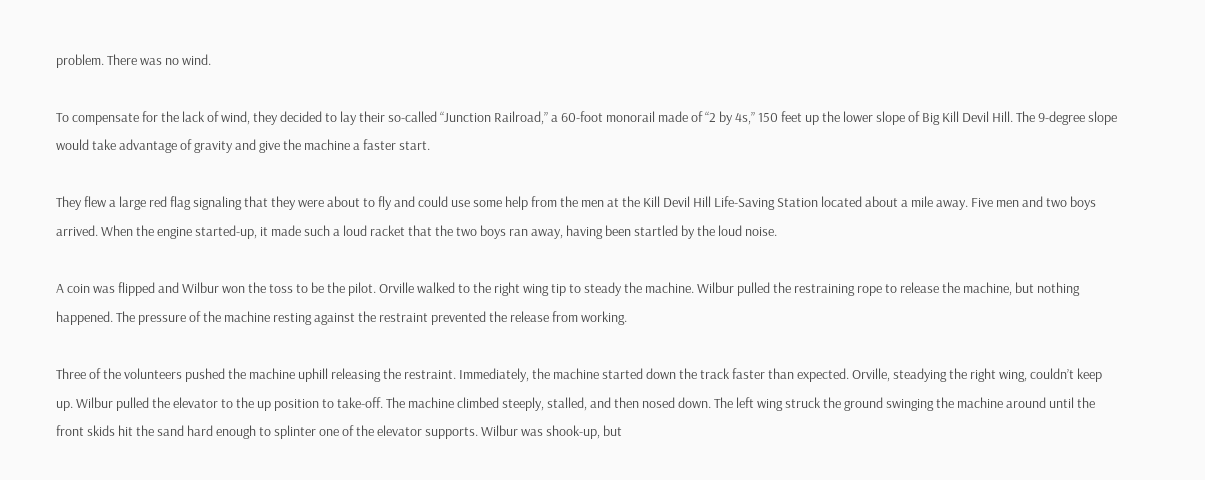problem. There was no wind.

To compensate for the lack of wind, they decided to lay their so-called “Junction Railroad,” a 60-foot monorail made of “2 by 4s,” 150 feet up the lower slope of Big Kill Devil Hill. The 9-degree slope would take advantage of gravity and give the machine a faster start.

They flew a large red flag signaling that they were about to fly and could use some help from the men at the Kill Devil Hill Life-Saving Station located about a mile away. Five men and two boys arrived. When the engine started-up, it made such a loud racket that the two boys ran away, having been startled by the loud noise.

A coin was flipped and Wilbur won the toss to be the pilot. Orville walked to the right wing tip to steady the machine. Wilbur pulled the restraining rope to release the machine, but nothing happened. The pressure of the machine resting against the restraint prevented the release from working.

Three of the volunteers pushed the machine uphill releasing the restraint. Immediately, the machine started down the track faster than expected. Orville, steadying the right wing, couldn’t keep up. Wilbur pulled the elevator to the up position to take-off. The machine climbed steeply, stalled, and then nosed down. The left wing struck the ground swinging the machine around until the front skids hit the sand hard enough to splinter one of the elevator supports. Wilbur was shook-up, but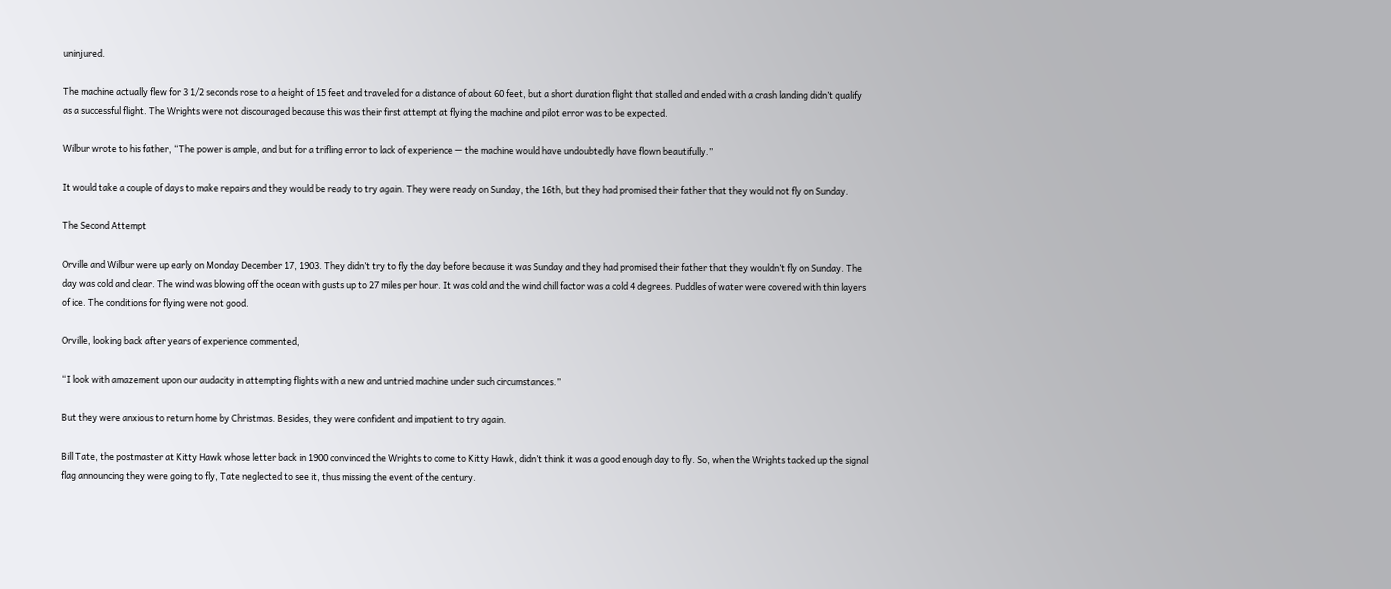uninjured.

The machine actually flew for 3 1/2 seconds rose to a height of 15 feet and traveled for a distance of about 60 feet, but a short duration flight that stalled and ended with a crash landing didn’t qualify as a successful flight. The Wrights were not discouraged because this was their first attempt at flying the machine and pilot error was to be expected.

Wilbur wrote to his father, “The power is ample, and but for a trifling error to lack of experience — the machine would have undoubtedly have flown beautifully.”

It would take a couple of days to make repairs and they would be ready to try again. They were ready on Sunday, the 16th, but they had promised their father that they would not fly on Sunday.

The Second Attempt

Orville and Wilbur were up early on Monday December 17, 1903. They didn’t try to fly the day before because it was Sunday and they had promised their father that they wouldn’t fly on Sunday. The day was cold and clear. The wind was blowing off the ocean with gusts up to 27 miles per hour. It was cold and the wind chill factor was a cold 4 degrees. Puddles of water were covered with thin layers of ice. The conditions for flying were not good.

Orville, looking back after years of experience commented,

“I look with amazement upon our audacity in attempting flights with a new and untried machine under such circumstances.”

But they were anxious to return home by Christmas. Besides, they were confident and impatient to try again.

Bill Tate, the postmaster at Kitty Hawk whose letter back in 1900 convinced the Wrights to come to Kitty Hawk, didn’t think it was a good enough day to fly. So, when the Wrights tacked up the signal flag announcing they were going to fly, Tate neglected to see it, thus missing the event of the century.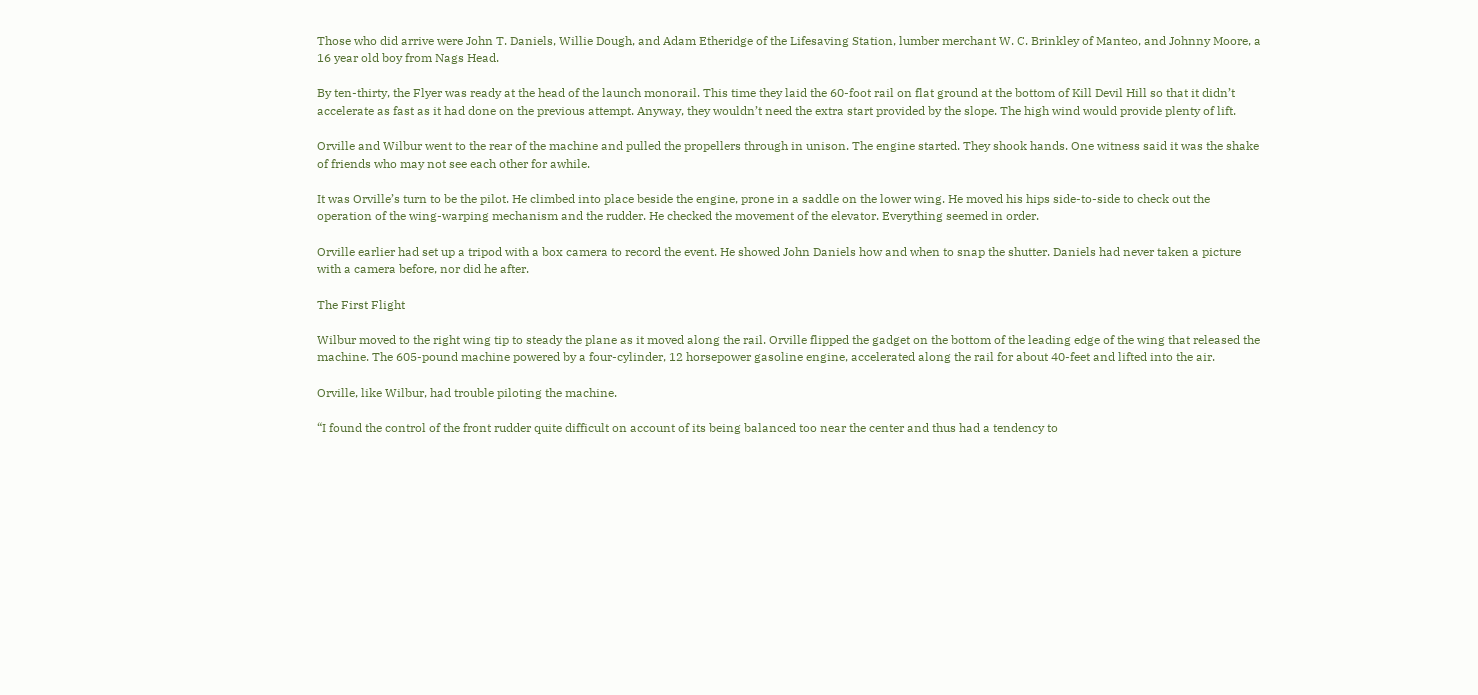Those who did arrive were John T. Daniels, Willie Dough, and Adam Etheridge of the Lifesaving Station, lumber merchant W. C. Brinkley of Manteo, and Johnny Moore, a 16 year old boy from Nags Head.

By ten-thirty, the Flyer was ready at the head of the launch monorail. This time they laid the 60-foot rail on flat ground at the bottom of Kill Devil Hill so that it didn’t accelerate as fast as it had done on the previous attempt. Anyway, they wouldn’t need the extra start provided by the slope. The high wind would provide plenty of lift.

Orville and Wilbur went to the rear of the machine and pulled the propellers through in unison. The engine started. They shook hands. One witness said it was the shake of friends who may not see each other for awhile.

It was Orville’s turn to be the pilot. He climbed into place beside the engine, prone in a saddle on the lower wing. He moved his hips side-to-side to check out the operation of the wing-warping mechanism and the rudder. He checked the movement of the elevator. Everything seemed in order.

Orville earlier had set up a tripod with a box camera to record the event. He showed John Daniels how and when to snap the shutter. Daniels had never taken a picture with a camera before, nor did he after.

The First Flight

Wilbur moved to the right wing tip to steady the plane as it moved along the rail. Orville flipped the gadget on the bottom of the leading edge of the wing that released the machine. The 605-pound machine powered by a four-cylinder, 12 horsepower gasoline engine, accelerated along the rail for about 40-feet and lifted into the air.

Orville, like Wilbur, had trouble piloting the machine.

“I found the control of the front rudder quite difficult on account of its being balanced too near the center and thus had a tendency to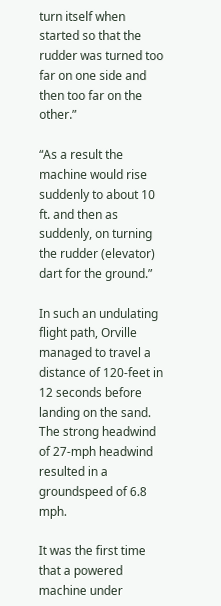turn itself when started so that the rudder was turned too far on one side and then too far on the other.”

“As a result the machine would rise suddenly to about 10 ft. and then as suddenly, on turning the rudder (elevator) dart for the ground.”

In such an undulating flight path, Orville managed to travel a distance of 120-feet in 12 seconds before landing on the sand. The strong headwind of 27-mph headwind resulted in a groundspeed of 6.8 mph.

It was the first time that a powered machine under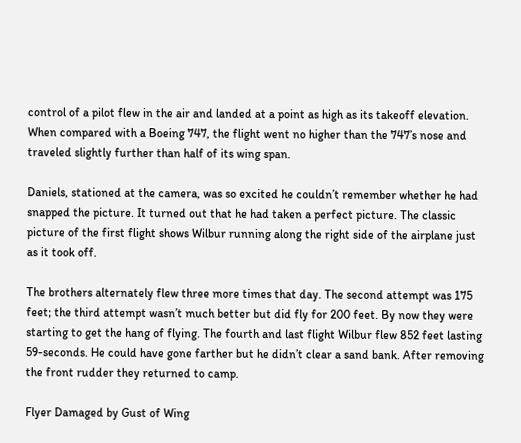control of a pilot flew in the air and landed at a point as high as its takeoff elevation. When compared with a Boeing 747, the flight went no higher than the 747’s nose and traveled slightly further than half of its wing span.

Daniels, stationed at the camera, was so excited he couldn’t remember whether he had snapped the picture. It turned out that he had taken a perfect picture. The classic picture of the first flight shows Wilbur running along the right side of the airplane just as it took off.

The brothers alternately flew three more times that day. The second attempt was 175 feet; the third attempt wasn’t much better but did fly for 200 feet. By now they were starting to get the hang of flying. The fourth and last flight Wilbur flew 852 feet lasting 59-seconds. He could have gone farther but he didn’t clear a sand bank. After removing the front rudder they returned to camp.

Flyer Damaged by Gust of Wing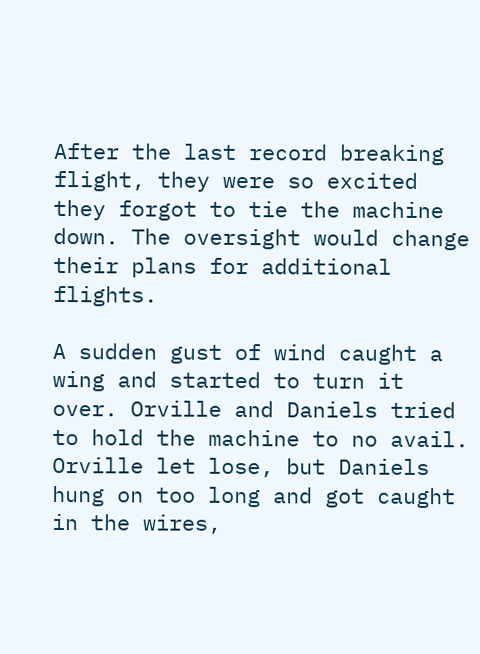After the last record breaking flight, they were so excited they forgot to tie the machine down. The oversight would change their plans for additional flights.

A sudden gust of wind caught a wing and started to turn it over. Orville and Daniels tried to hold the machine to no avail. Orville let lose, but Daniels hung on too long and got caught in the wires,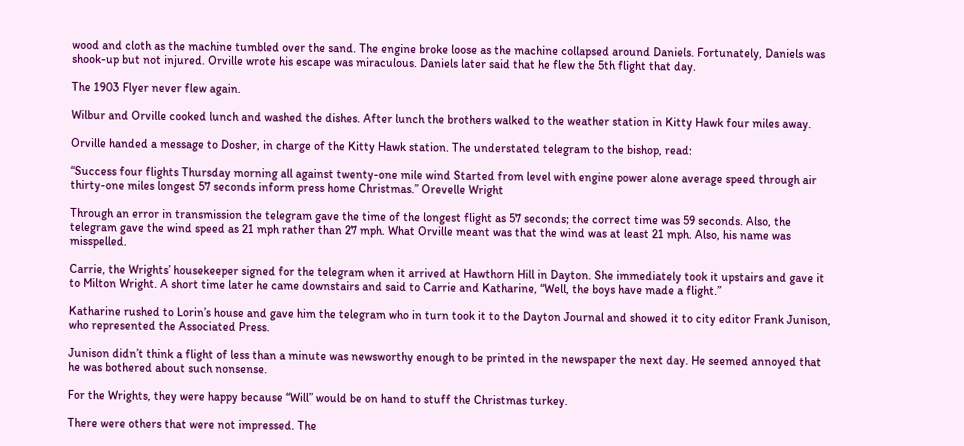wood and cloth as the machine tumbled over the sand. The engine broke loose as the machine collapsed around Daniels. Fortunately, Daniels was shook-up but not injured. Orville wrote his escape was miraculous. Daniels later said that he flew the 5th flight that day.

The 1903 Flyer never flew again.

Wilbur and Orville cooked lunch and washed the dishes. After lunch the brothers walked to the weather station in Kitty Hawk four miles away.

Orville handed a message to Dosher, in charge of the Kitty Hawk station. The understated telegram to the bishop, read:

“Success four flights Thursday morning all against twenty-one mile wind Started from level with engine power alone average speed through air thirty-one miles longest 57 seconds inform press home Christmas.” Orevelle Wright

Through an error in transmission the telegram gave the time of the longest flight as 57 seconds; the correct time was 59 seconds. Also, the telegram gave the wind speed as 21 mph rather than 27 mph. What Orville meant was that the wind was at least 21 mph. Also, his name was misspelled.

Carrie, the Wrights’ housekeeper signed for the telegram when it arrived at Hawthorn Hill in Dayton. She immediately took it upstairs and gave it to Milton Wright. A short time later he came downstairs and said to Carrie and Katharine, “Well, the boys have made a flight.”

Katharine rushed to Lorin’s house and gave him the telegram who in turn took it to the Dayton Journal and showed it to city editor Frank Junison, who represented the Associated Press.

Junison didn’t think a flight of less than a minute was newsworthy enough to be printed in the newspaper the next day. He seemed annoyed that he was bothered about such nonsense.

For the Wrights, they were happy because “Will” would be on hand to stuff the Christmas turkey.

There were others that were not impressed. The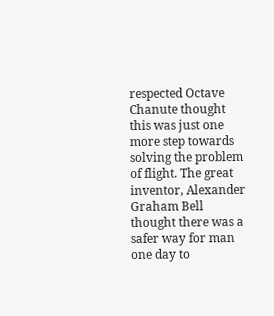respected Octave Chanute thought this was just one more step towards solving the problem of flight. The great inventor, Alexander Graham Bell thought there was a safer way for man one day to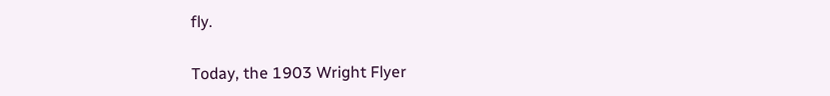fly.

Today, the 1903 Wright Flyer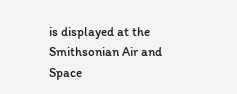is displayed at the Smithsonian Air and Space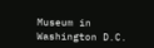Museum in Washington D.C.